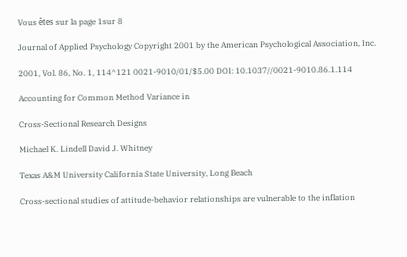Vous êtes sur la page 1sur 8

Journal of Applied Psychology Copyright 2001 by the American Psychological Association, Inc.

2001, Vol. 86, No. 1, 114^121 0021-9010/01/$5.00 DOI: 10.1037//0021-9010.86.1.114

Accounting for Common Method Variance in

Cross-Sectional Research Designs

Michael K. Lindell David J. Whitney

Texas A&M University California State University, Long Beach

Cross-sectional studies of attitude-behavior relationships are vulnerable to the inflation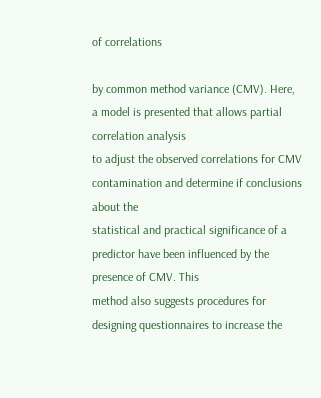of correlations

by common method variance (CMV). Here, a model is presented that allows partial correlation analysis
to adjust the observed correlations for CMV contamination and determine if conclusions about the
statistical and practical significance of a predictor have been influenced by the presence of CMV. This
method also suggests procedures for designing questionnaires to increase the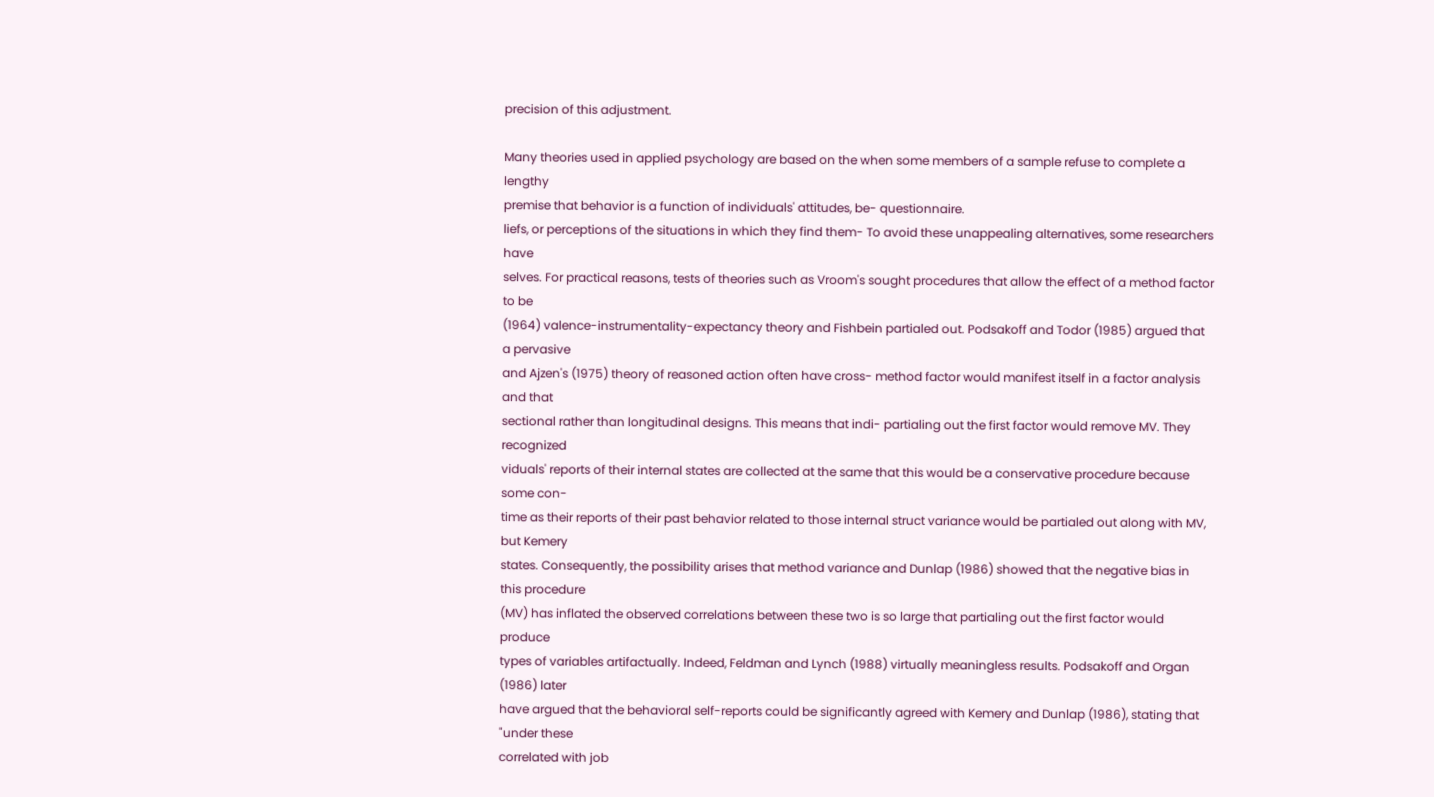precision of this adjustment.

Many theories used in applied psychology are based on the when some members of a sample refuse to complete a lengthy
premise that behavior is a function of individuals' attitudes, be- questionnaire.
liefs, or perceptions of the situations in which they find them- To avoid these unappealing alternatives, some researchers have
selves. For practical reasons, tests of theories such as Vroom's sought procedures that allow the effect of a method factor to be
(1964) valence-instrumentality-expectancy theory and Fishbein partialed out. Podsakoff and Todor (1985) argued that a pervasive
and Ajzen's (1975) theory of reasoned action often have cross- method factor would manifest itself in a factor analysis and that
sectional rather than longitudinal designs. This means that indi- partialing out the first factor would remove MV. They recognized
viduals' reports of their internal states are collected at the same that this would be a conservative procedure because some con-
time as their reports of their past behavior related to those internal struct variance would be partialed out along with MV, but Kemery
states. Consequently, the possibility arises that method variance and Dunlap (1986) showed that the negative bias in this procedure
(MV) has inflated the observed correlations between these two is so large that partialing out the first factor would produce
types of variables artifactually. Indeed, Feldman and Lynch (1988) virtually meaningless results. Podsakoff and Organ (1986) later
have argued that the behavioral self-reports could be significantly agreed with Kemery and Dunlap (1986), stating that "under these
correlated with job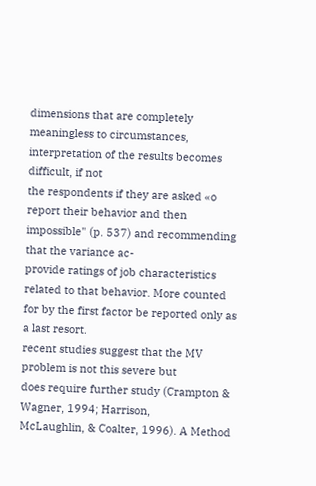dimensions that are completely meaningless to circumstances, interpretation of the results becomes difficult, if not
the respondents if they are asked «o report their behavior and then impossible" (p. 537) and recommending that the variance ac-
provide ratings of job characteristics related to that behavior. More counted for by the first factor be reported only as a last resort.
recent studies suggest that the MV problem is not this severe but
does require further study (Crampton & Wagner, 1994; Harrison,
McLaughlin, & Coalter, 1996). A Method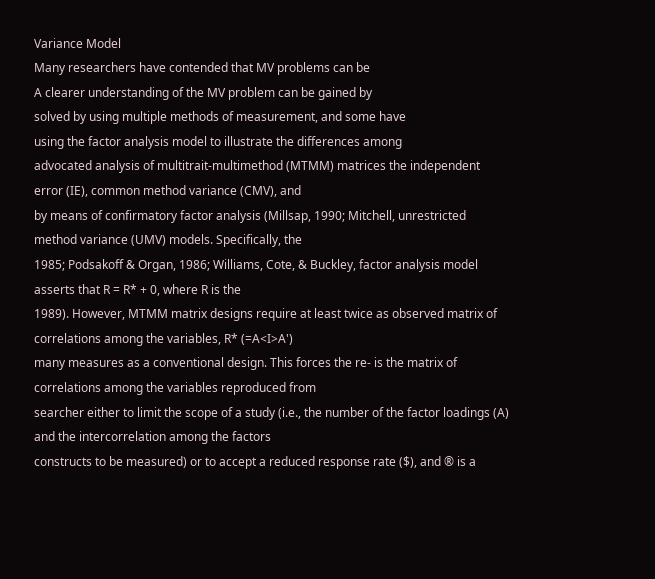Variance Model
Many researchers have contended that MV problems can be
A clearer understanding of the MV problem can be gained by
solved by using multiple methods of measurement, and some have
using the factor analysis model to illustrate the differences among
advocated analysis of multitrait-multimethod (MTMM) matrices the independent error (IE), common method variance (CMV), and
by means of confirmatory factor analysis (Millsap, 1990; Mitchell, unrestricted method variance (UMV) models. Specifically, the
1985; Podsakoff & Organ, 1986; Williams, Cote, & Buckley, factor analysis model asserts that R = R* + 0, where R is the
1989). However, MTMM matrix designs require at least twice as observed matrix of correlations among the variables, R* (=A<I>A')
many measures as a conventional design. This forces the re- is the matrix of correlations among the variables reproduced from
searcher either to limit the scope of a study (i.e., the number of the factor loadings (A) and the intercorrelation among the factors
constructs to be measured) or to accept a reduced response rate ($), and ® is a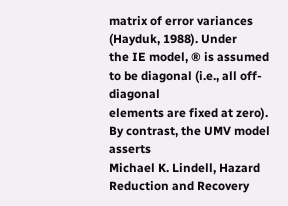matrix of error variances (Hayduk, 1988). Under
the IE model, ® is assumed to be diagonal (i.e., all off-diagonal
elements are fixed at zero). By contrast, the UMV model asserts
Michael K. Lindell, Hazard Reduction and Recovery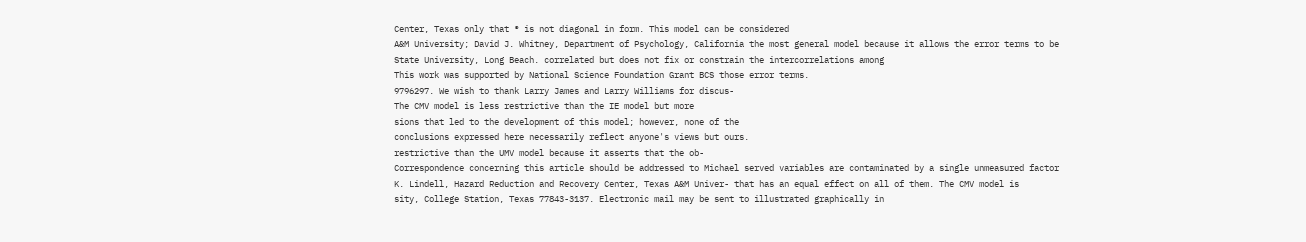Center, Texas only that ® is not diagonal in form. This model can be considered
A&M University; David J. Whitney, Department of Psychology, California the most general model because it allows the error terms to be
State University, Long Beach. correlated but does not fix or constrain the intercorrelations among
This work was supported by National Science Foundation Grant BCS those error terms.
9796297. We wish to thank Larry James and Larry Williams for discus-
The CMV model is less restrictive than the IE model but more
sions that led to the development of this model; however, none of the
conclusions expressed here necessarily reflect anyone's views but ours.
restrictive than the UMV model because it asserts that the ob-
Correspondence concerning this article should be addressed to Michael served variables are contaminated by a single unmeasured factor
K. Lindell, Hazard Reduction and Recovery Center, Texas A&M Univer- that has an equal effect on all of them. The CMV model is
sity, College Station, Texas 77843-3137. Electronic mail may be sent to illustrated graphically in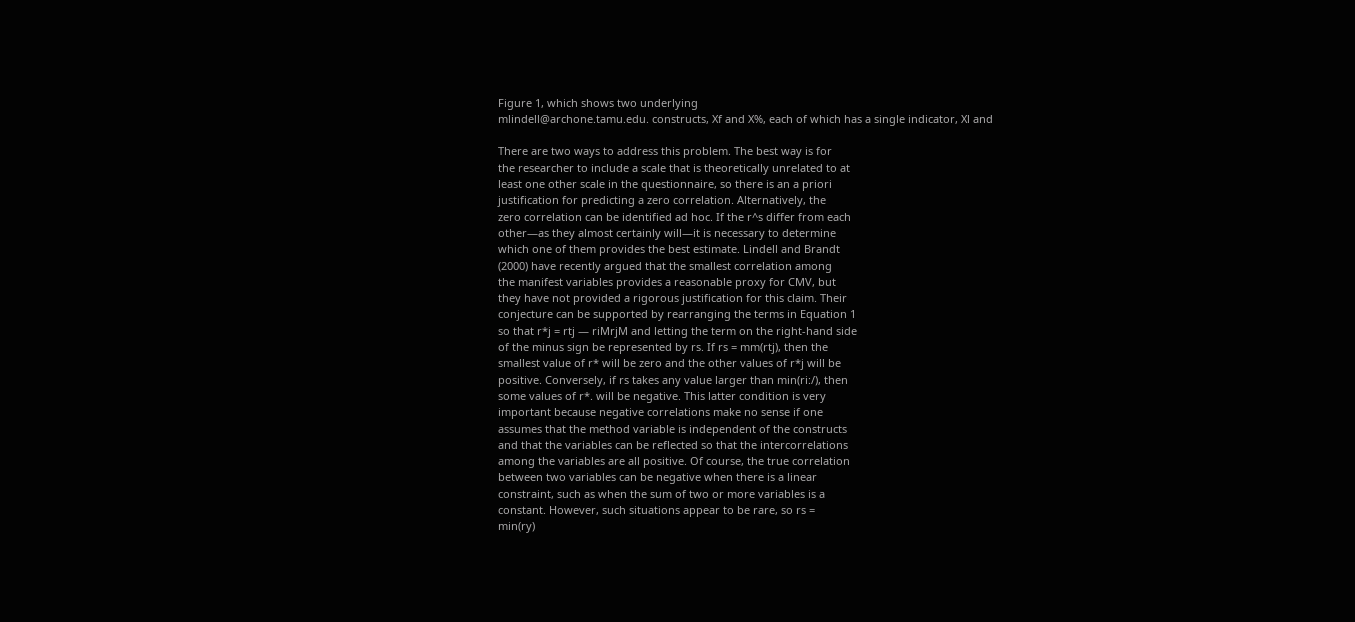Figure 1, which shows two underlying
mlindell@archone.tamu.edu. constructs, Xf and X%, each of which has a single indicator, Xl and

There are two ways to address this problem. The best way is for
the researcher to include a scale that is theoretically unrelated to at
least one other scale in the questionnaire, so there is an a priori
justification for predicting a zero correlation. Alternatively, the
zero correlation can be identified ad hoc. If the r^s differ from each
other—as they almost certainly will—it is necessary to determine
which one of them provides the best estimate. Lindell and Brandt
(2000) have recently argued that the smallest correlation among
the manifest variables provides a reasonable proxy for CMV, but
they have not provided a rigorous justification for this claim. Their
conjecture can be supported by rearranging the terms in Equation 1
so that r*j = rtj — riMrjM and letting the term on the right-hand side
of the minus sign be represented by rs. If rs = mm(rtj), then the
smallest value of r* will be zero and the other values of r*j will be
positive. Conversely, if rs takes any value larger than min(ri:/), then
some values of r*. will be negative. This latter condition is very
important because negative correlations make no sense if one
assumes that the method variable is independent of the constructs
and that the variables can be reflected so that the intercorrelations
among the variables are all positive. Of course, the true correlation
between two variables can be negative when there is a linear
constraint, such as when the sum of two or more variables is a
constant. However, such situations appear to be rare, so rs =
min(ry)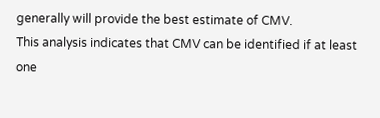generally will provide the best estimate of CMV.
This analysis indicates that CMV can be identified if at least one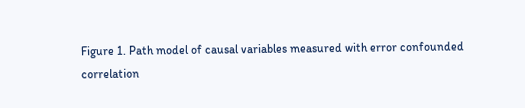Figure 1. Path model of causal variables measured with error confounded
correlation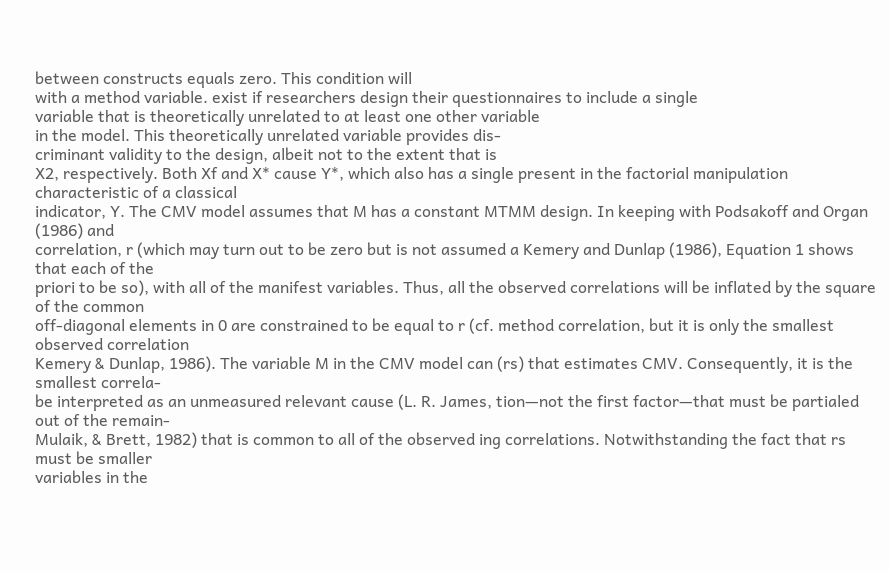between constructs equals zero. This condition will
with a method variable. exist if researchers design their questionnaires to include a single
variable that is theoretically unrelated to at least one other variable
in the model. This theoretically unrelated variable provides dis-
criminant validity to the design, albeit not to the extent that is
X2, respectively. Both Xf and X* cause Y*, which also has a single present in the factorial manipulation characteristic of a classical
indicator, Y. The CMV model assumes that M has a constant MTMM design. In keeping with Podsakoff and Organ (1986) and
correlation, r (which may turn out to be zero but is not assumed a Kemery and Dunlap (1986), Equation 1 shows that each of the
priori to be so), with all of the manifest variables. Thus, all the observed correlations will be inflated by the square of the common
off-diagonal elements in 0 are constrained to be equal to r (cf. method correlation, but it is only the smallest observed correlation
Kemery & Dunlap, 1986). The variable M in the CMV model can (rs) that estimates CMV. Consequently, it is the smallest correla-
be interpreted as an unmeasured relevant cause (L. R. James, tion—not the first factor—that must be partialed out of the remain-
Mulaik, & Brett, 1982) that is common to all of the observed ing correlations. Notwithstanding the fact that rs must be smaller
variables in the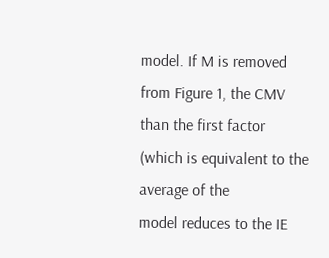model. If M is removed from Figure 1, the CMV than the first factor (which is equivalent to the average of the
model reduces to the IE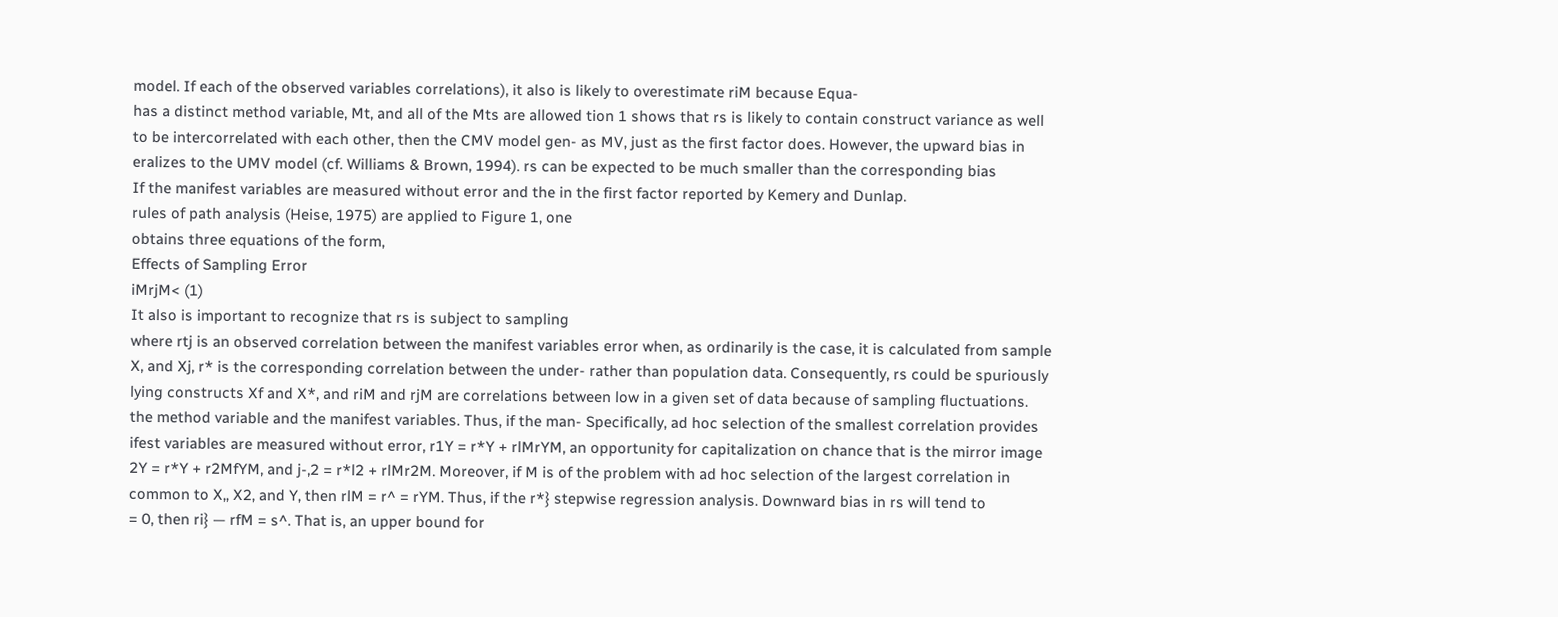model. If each of the observed variables correlations), it also is likely to overestimate riM because Equa-
has a distinct method variable, Mt, and all of the Mts are allowed tion 1 shows that rs is likely to contain construct variance as well
to be intercorrelated with each other, then the CMV model gen- as MV, just as the first factor does. However, the upward bias in
eralizes to the UMV model (cf. Williams & Brown, 1994). rs can be expected to be much smaller than the corresponding bias
If the manifest variables are measured without error and the in the first factor reported by Kemery and Dunlap.
rules of path analysis (Heise, 1975) are applied to Figure 1, one
obtains three equations of the form,
Effects of Sampling Error
iMrjM< (1)
It also is important to recognize that rs is subject to sampling
where rtj is an observed correlation between the manifest variables error when, as ordinarily is the case, it is calculated from sample
X, and Xj, r* is the corresponding correlation between the under- rather than population data. Consequently, rs could be spuriously
lying constructs Xf and X*, and riM and rjM are correlations between low in a given set of data because of sampling fluctuations.
the method variable and the manifest variables. Thus, if the man- Specifically, ad hoc selection of the smallest correlation provides
ifest variables are measured without error, r1Y = r*Y + rlMrYM, an opportunity for capitalization on chance that is the mirror image
2Y = r*Y + r2MfYM, and j-,2 = r*l2 + rlMr2M. Moreover, if M is of the problem with ad hoc selection of the largest correlation in
common to X,, X2, and Y, then rlM = r^ = rYM. Thus, if the r*} stepwise regression analysis. Downward bias in rs will tend to
= 0, then ri} — rfM = s^. That is, an upper bound for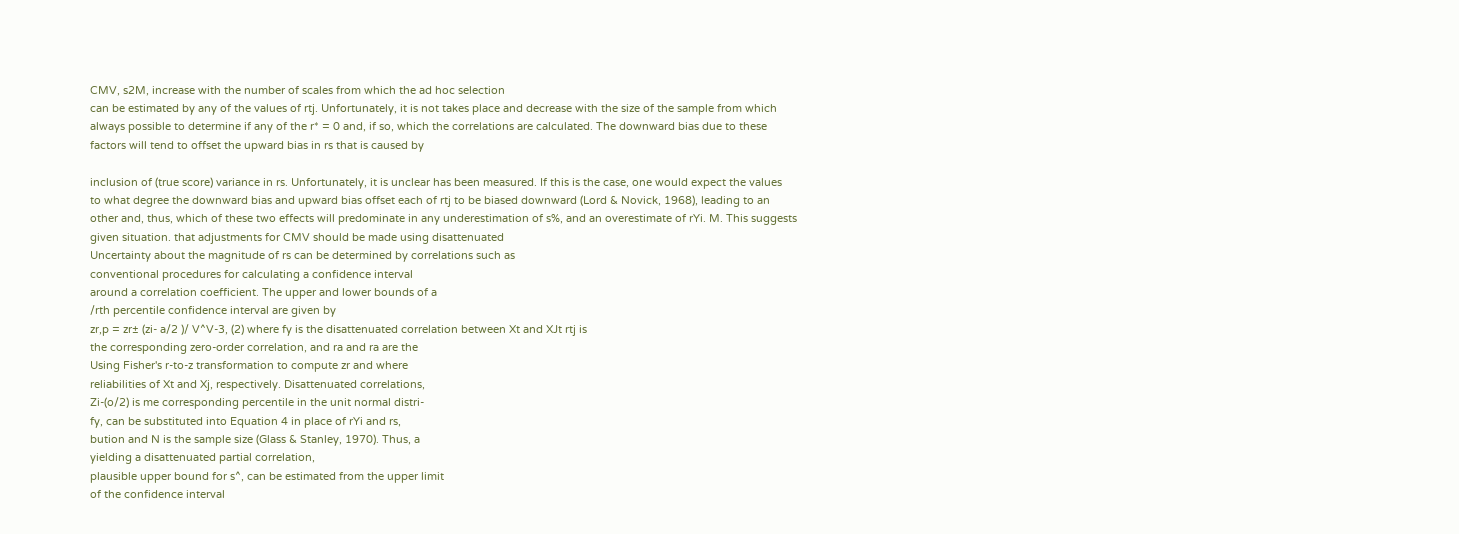CMV, s2M, increase with the number of scales from which the ad hoc selection
can be estimated by any of the values of rtj. Unfortunately, it is not takes place and decrease with the size of the sample from which
always possible to determine if any of the r* = 0 and, if so, which the correlations are calculated. The downward bias due to these
factors will tend to offset the upward bias in rs that is caused by

inclusion of (true score) variance in rs. Unfortunately, it is unclear has been measured. If this is the case, one would expect the values
to what degree the downward bias and upward bias offset each of rtj to be biased downward (Lord & Novick, 1968), leading to an
other and, thus, which of these two effects will predominate in any underestimation of s%, and an overestimate of rYi. M. This suggests
given situation. that adjustments for CMV should be made using disattenuated
Uncertainty about the magnitude of rs can be determined by correlations such as
conventional procedures for calculating a confidence interval
around a correlation coefficient. The upper and lower bounds of a
/rth percentile confidence interval are given by
zr,p = zr± (zi- a/2 )/ V^V-3, (2) where fy is the disattenuated correlation between Xt and XJt rtj is
the corresponding zero-order correlation, and ra and ra are the
Using Fisher's r-to-z transformation to compute zr and where
reliabilities of Xt and Xj, respectively. Disattenuated correlations,
Zi-(o/2) is me corresponding percentile in the unit normal distri-
fy, can be substituted into Equation 4 in place of rYi and rs,
bution and N is the sample size (Glass & Stanley, 1970). Thus, a
yielding a disattenuated partial correlation,
plausible upper bound for s^, can be estimated from the upper limit
of the confidence interval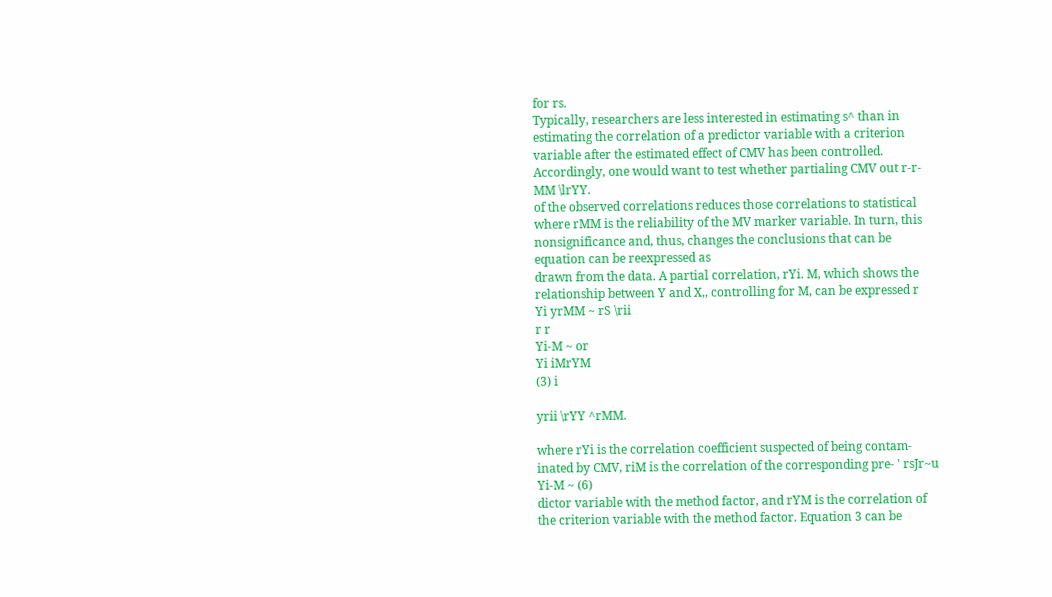for rs.
Typically, researchers are less interested in estimating s^ than in
estimating the correlation of a predictor variable with a criterion
variable after the estimated effect of CMV has been controlled.
Accordingly, one would want to test whether partialing CMV out r-r-
MM \lrYY.
of the observed correlations reduces those correlations to statistical
where rMM is the reliability of the MV marker variable. In turn, this
nonsignificance and, thus, changes the conclusions that can be
equation can be reexpressed as
drawn from the data. A partial correlation, rYi. M, which shows the
relationship between Y and X,, controlling for M, can be expressed r
Yi yrMM ~ rS \rii
r r
Yi-M ~ or
Yi iMrYM
(3) i

yrii \rYY ^rMM.

where rYi is the correlation coefficient suspected of being contam-
inated by CMV, riM is the correlation of the corresponding pre- ' rsJr~u
Yi-M ~ (6)
dictor variable with the method factor, and rYM is the correlation of
the criterion variable with the method factor. Equation 3 can be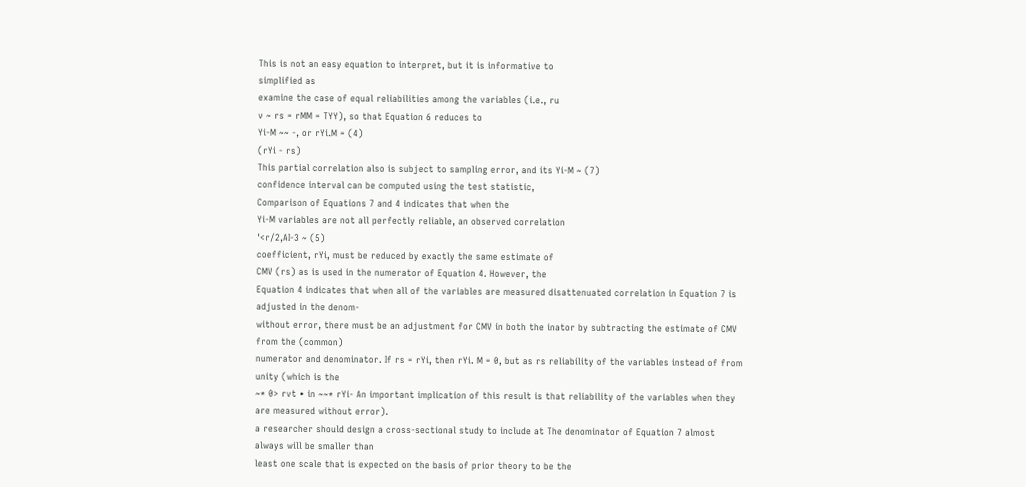This is not an easy equation to interpret, but it is informative to
simplified as
examine the case of equal reliabilities among the variables (i.e., ru
v ~ rs = rMM = TYY), so that Equation 6 reduces to
Yi-M ~~ -, or rYi.M = (4)
(rYi - rs)
This partial correlation also is subject to sampling error, and its Yi-M ~ (7)
confidence interval can be computed using the test statistic,
Comparison of Equations 7 and 4 indicates that when the
Yi-M variables are not all perfectly reliable, an observed correlation
'<r/2,AI-3 ~ (5)
coefficient, rYi, must be reduced by exactly the same estimate of
CMV (rs) as is used in the numerator of Equation 4. However, the
Equation 4 indicates that when all of the variables are measured disattenuated correlation in Equation 7 is adjusted in the denom-
without error, there must be an adjustment for CMV in both the inator by subtracting the estimate of CMV from the (common)
numerator and denominator. If rs = rYi, then rYi. M = 0, but as rs reliability of the variables instead of from unity (which is the
~* 0> rvt • in ~~* rYi- An important implication of this result is that reliability of the variables when they are measured without error).
a researcher should design a cross-sectional study to include at The denominator of Equation 7 almost always will be smaller than
least one scale that is expected on the basis of prior theory to be the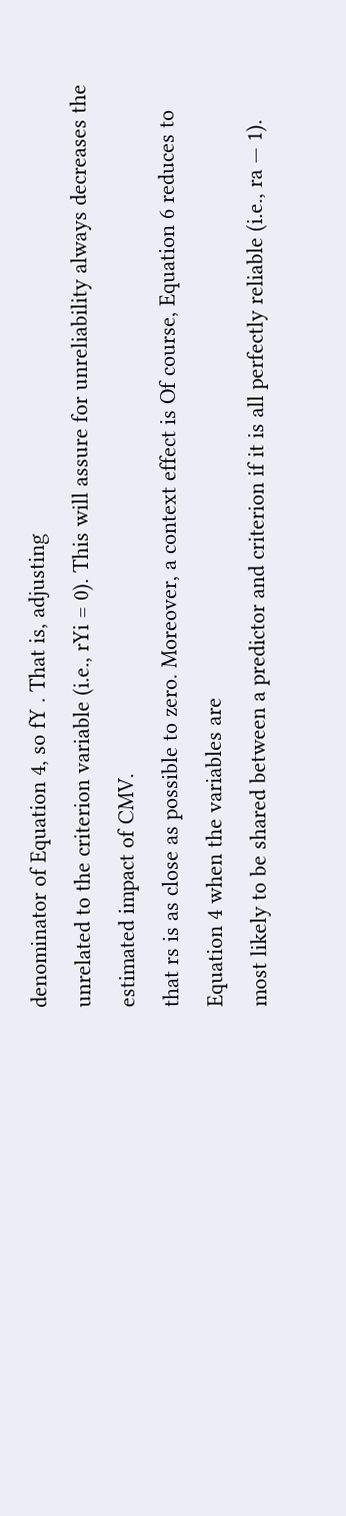denominator of Equation 4, so fY . That is, adjusting
unrelated to the criterion variable (i.e., rYi = 0). This will assure for unreliability always decreases the estimated impact of CMV.
that rs is as close as possible to zero. Moreover, a context effect is Of course, Equation 6 reduces to Equation 4 when the variables are
most likely to be shared between a predictor and criterion if it is all perfectly reliable (i.e., ra — 1).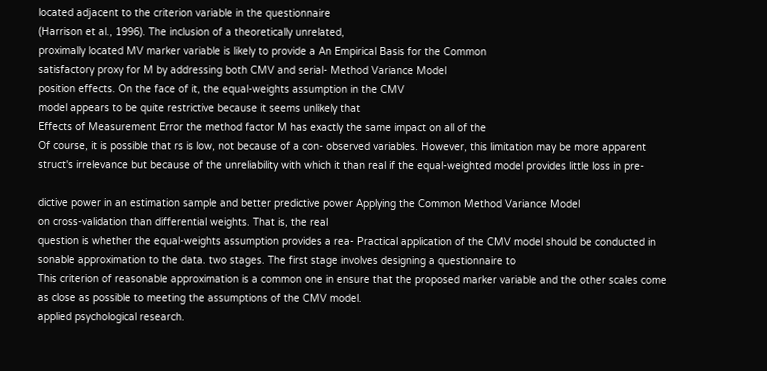located adjacent to the criterion variable in the questionnaire
(Harrison et al., 1996). The inclusion of a theoretically unrelated,
proximally located MV marker variable is likely to provide a An Empirical Basis for the Common
satisfactory proxy for M by addressing both CMV and serial- Method Variance Model
position effects. On the face of it, the equal-weights assumption in the CMV
model appears to be quite restrictive because it seems unlikely that
Effects of Measurement Error the method factor M has exactly the same impact on all of the
Of course, it is possible that rs is low, not because of a con- observed variables. However, this limitation may be more apparent
struct's irrelevance but because of the unreliability with which it than real if the equal-weighted model provides little loss in pre-

dictive power in an estimation sample and better predictive power Applying the Common Method Variance Model
on cross-validation than differential weights. That is, the real
question is whether the equal-weights assumption provides a rea- Practical application of the CMV model should be conducted in
sonable approximation to the data. two stages. The first stage involves designing a questionnaire to
This criterion of reasonable approximation is a common one in ensure that the proposed marker variable and the other scales come
as close as possible to meeting the assumptions of the CMV model.
applied psychological research.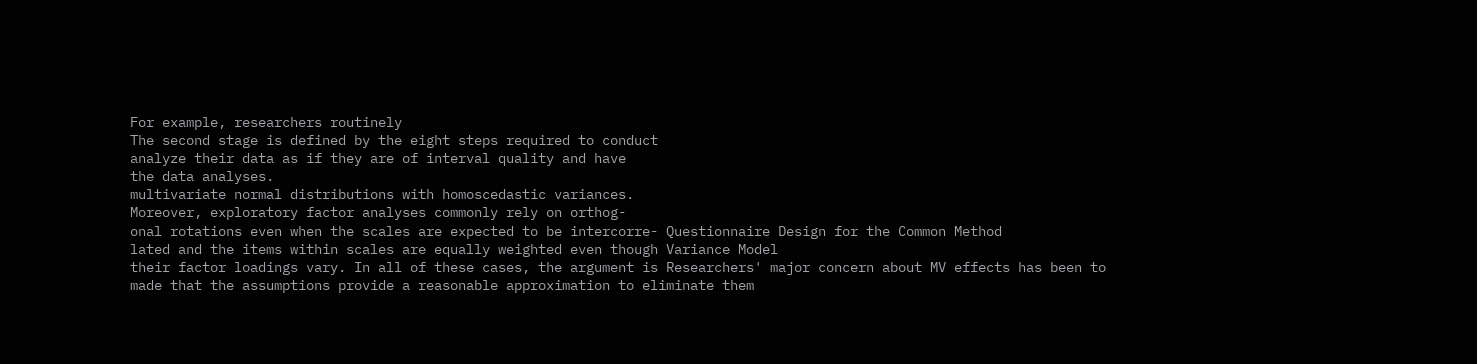For example, researchers routinely
The second stage is defined by the eight steps required to conduct
analyze their data as if they are of interval quality and have
the data analyses.
multivariate normal distributions with homoscedastic variances.
Moreover, exploratory factor analyses commonly rely on orthog-
onal rotations even when the scales are expected to be intercorre- Questionnaire Design for the Common Method
lated and the items within scales are equally weighted even though Variance Model
their factor loadings vary. In all of these cases, the argument is Researchers' major concern about MV effects has been to
made that the assumptions provide a reasonable approximation to eliminate them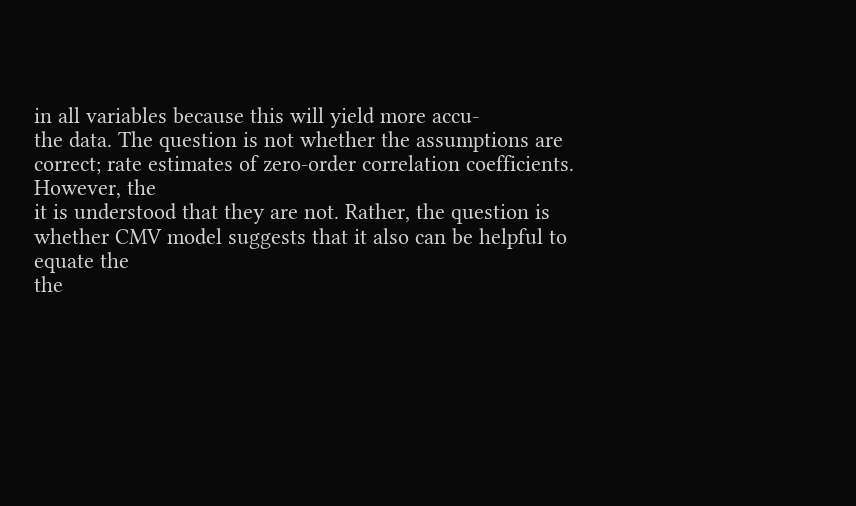in all variables because this will yield more accu-
the data. The question is not whether the assumptions are correct; rate estimates of zero-order correlation coefficients. However, the
it is understood that they are not. Rather, the question is whether CMV model suggests that it also can be helpful to equate the
the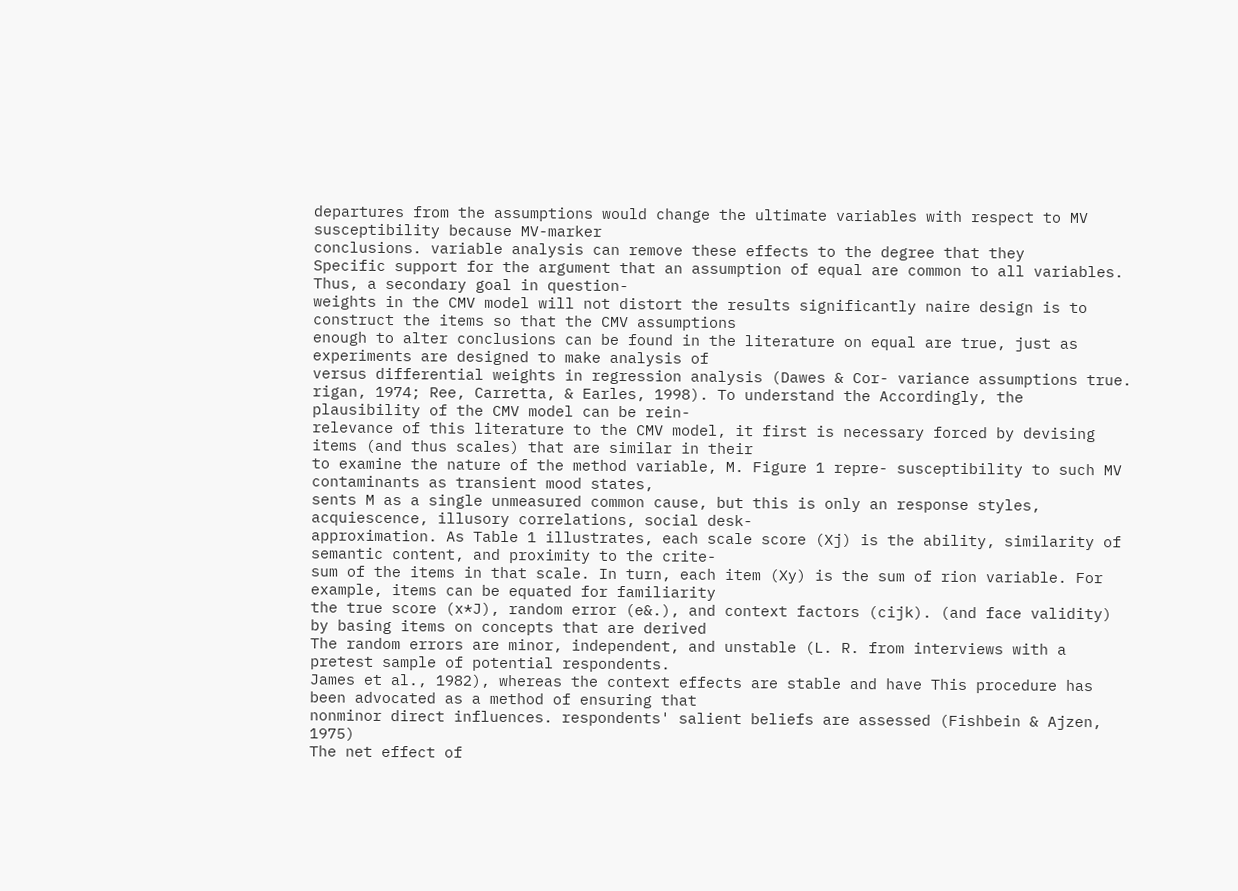departures from the assumptions would change the ultimate variables with respect to MV susceptibility because MV-marker
conclusions. variable analysis can remove these effects to the degree that they
Specific support for the argument that an assumption of equal are common to all variables. Thus, a secondary goal in question-
weights in the CMV model will not distort the results significantly naire design is to construct the items so that the CMV assumptions
enough to alter conclusions can be found in the literature on equal are true, just as experiments are designed to make analysis of
versus differential weights in regression analysis (Dawes & Cor- variance assumptions true.
rigan, 1974; Ree, Carretta, & Earles, 1998). To understand the Accordingly, the plausibility of the CMV model can be rein-
relevance of this literature to the CMV model, it first is necessary forced by devising items (and thus scales) that are similar in their
to examine the nature of the method variable, M. Figure 1 repre- susceptibility to such MV contaminants as transient mood states,
sents M as a single unmeasured common cause, but this is only an response styles, acquiescence, illusory correlations, social desk-
approximation. As Table 1 illustrates, each scale score (Xj) is the ability, similarity of semantic content, and proximity to the crite-
sum of the items in that scale. In turn, each item (Xy) is the sum of rion variable. For example, items can be equated for familiarity
the true score (x*J), random error (e&.), and context factors (cijk). (and face validity) by basing items on concepts that are derived
The random errors are minor, independent, and unstable (L. R. from interviews with a pretest sample of potential respondents.
James et al., 1982), whereas the context effects are stable and have This procedure has been advocated as a method of ensuring that
nonminor direct influences. respondents' salient beliefs are assessed (Fishbein & Ajzen, 1975)
The net effect of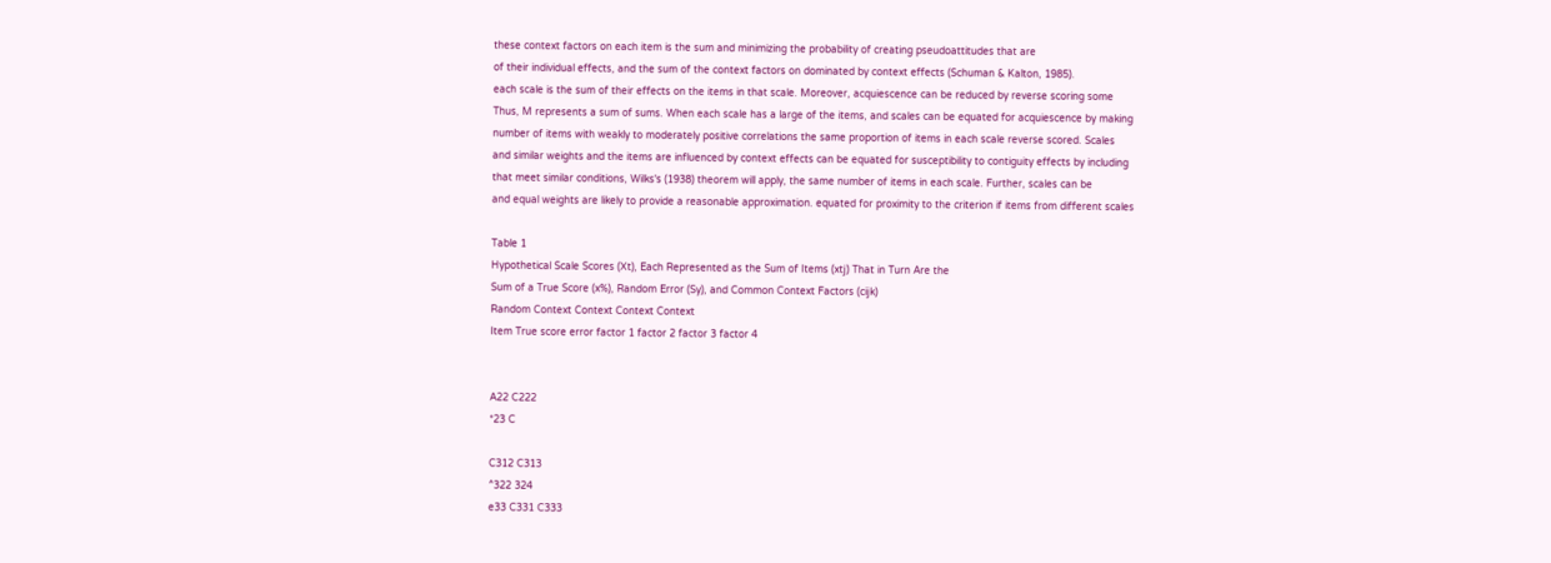these context factors on each item is the sum and minimizing the probability of creating pseudoattitudes that are
of their individual effects, and the sum of the context factors on dominated by context effects (Schuman & Kalton, 1985).
each scale is the sum of their effects on the items in that scale. Moreover, acquiescence can be reduced by reverse scoring some
Thus, M represents a sum of sums. When each scale has a large of the items, and scales can be equated for acquiescence by making
number of items with weakly to moderately positive correlations the same proportion of items in each scale reverse scored. Scales
and similar weights and the items are influenced by context effects can be equated for susceptibility to contiguity effects by including
that meet similar conditions, Wilks's (1938) theorem will apply, the same number of items in each scale. Further, scales can be
and equal weights are likely to provide a reasonable approximation. equated for proximity to the criterion if items from different scales

Table 1
Hypothetical Scale Scores (Xt), Each Represented as the Sum of Items (xtj) That in Turn Are the
Sum of a True Score (x%), Random Error (Sy), and Common Context Factors (cijk)
Random Context Context Context Context
Item True score error factor 1 factor 2 factor 3 factor 4


A22 C222
*23 C

C312 C313
^322 324
e33 C331 C333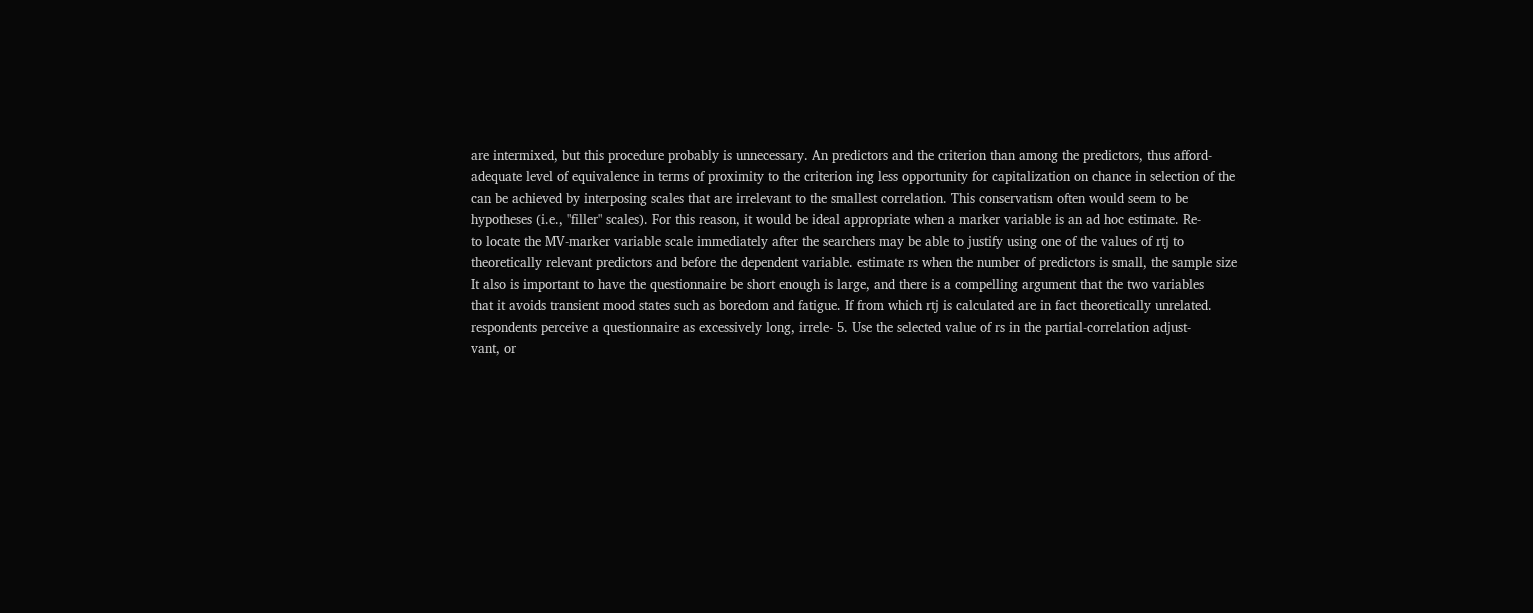are intermixed, but this procedure probably is unnecessary. An predictors and the criterion than among the predictors, thus afford-
adequate level of equivalence in terms of proximity to the criterion ing less opportunity for capitalization on chance in selection of the
can be achieved by interposing scales that are irrelevant to the smallest correlation. This conservatism often would seem to be
hypotheses (i.e., "filler" scales). For this reason, it would be ideal appropriate when a marker variable is an ad hoc estimate. Re-
to locate the MV-marker variable scale immediately after the searchers may be able to justify using one of the values of rtj to
theoretically relevant predictors and before the dependent variable. estimate rs when the number of predictors is small, the sample size
It also is important to have the questionnaire be short enough is large, and there is a compelling argument that the two variables
that it avoids transient mood states such as boredom and fatigue. If from which rtj is calculated are in fact theoretically unrelated.
respondents perceive a questionnaire as excessively long, irrele- 5. Use the selected value of rs in the partial-correlation adjust-
vant, or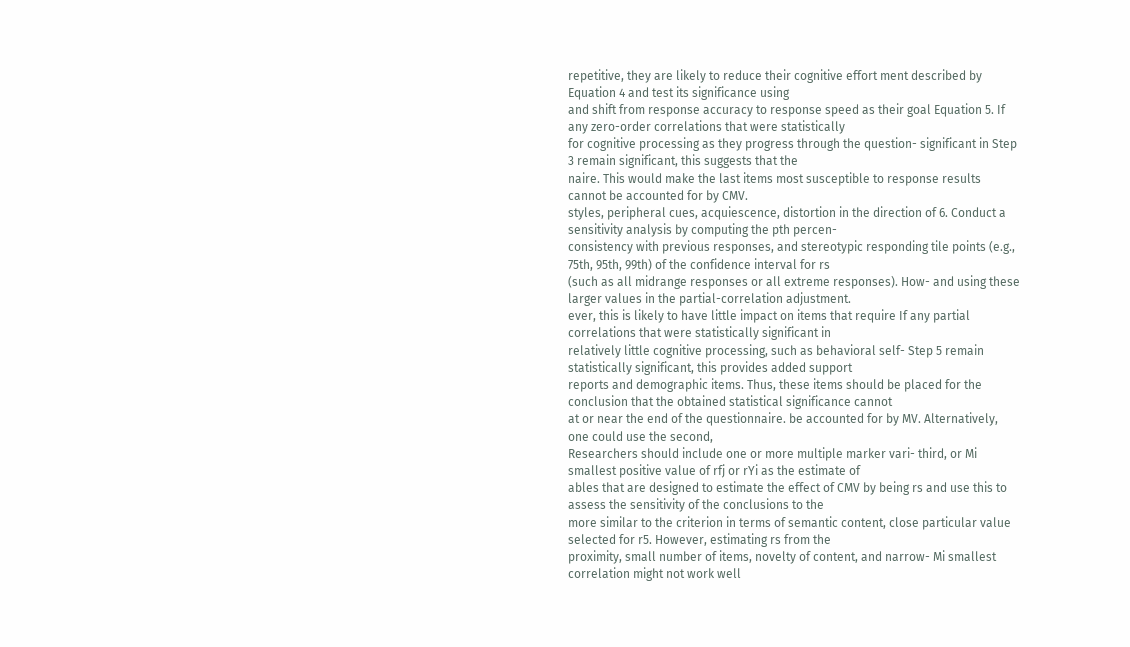repetitive, they are likely to reduce their cognitive effort ment described by Equation 4 and test its significance using
and shift from response accuracy to response speed as their goal Equation 5. If any zero-order correlations that were statistically
for cognitive processing as they progress through the question- significant in Step 3 remain significant, this suggests that the
naire. This would make the last items most susceptible to response results cannot be accounted for by CMV.
styles, peripheral cues, acquiescence, distortion in the direction of 6. Conduct a sensitivity analysis by computing the pth percen-
consistency with previous responses, and stereotypic responding tile points (e.g., 75th, 95th, 99th) of the confidence interval for rs
(such as all midrange responses or all extreme responses). How- and using these larger values in the partial-correlation adjustment.
ever, this is likely to have little impact on items that require If any partial correlations that were statistically significant in
relatively little cognitive processing, such as behavioral self- Step 5 remain statistically significant, this provides added support
reports and demographic items. Thus, these items should be placed for the conclusion that the obtained statistical significance cannot
at or near the end of the questionnaire. be accounted for by MV. Alternatively, one could use the second,
Researchers should include one or more multiple marker vari- third, or Mi smallest positive value of rfj or rYi as the estimate of
ables that are designed to estimate the effect of CMV by being rs and use this to assess the sensitivity of the conclusions to the
more similar to the criterion in terms of semantic content, close particular value selected for r5. However, estimating rs from the
proximity, small number of items, novelty of content, and narrow- Mi smallest correlation might not work well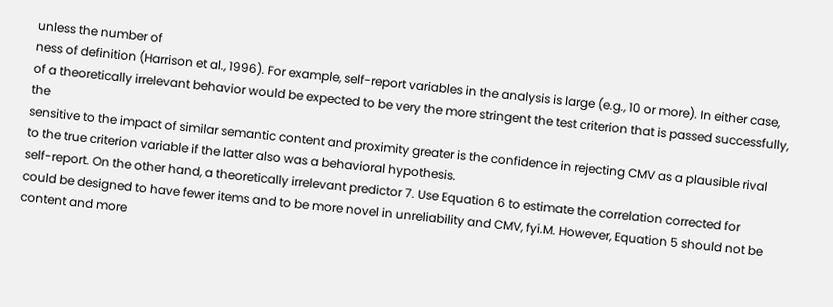unless the number of
ness of definition (Harrison et al., 1996). For example, self-report variables in the analysis is large (e.g., 10 or more). In either case,
of a theoretically irrelevant behavior would be expected to be very the more stringent the test criterion that is passed successfully, the
sensitive to the impact of similar semantic content and proximity greater is the confidence in rejecting CMV as a plausible rival
to the true criterion variable if the latter also was a behavioral hypothesis.
self-report. On the other hand, a theoretically irrelevant predictor 7. Use Equation 6 to estimate the correlation corrected for
could be designed to have fewer items and to be more novel in unreliability and CMV, fyi.M. However, Equation 5 should not be
content and more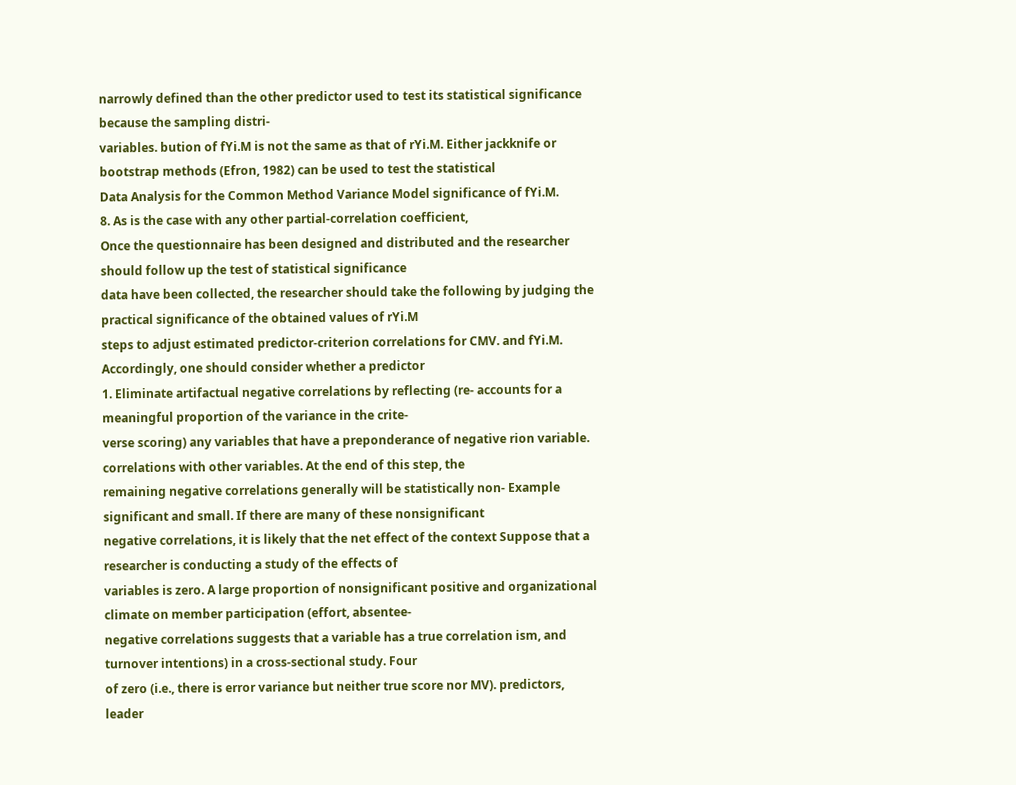narrowly defined than the other predictor used to test its statistical significance because the sampling distri-
variables. bution of fYi.M is not the same as that of rYi.M. Either jackknife or
bootstrap methods (Efron, 1982) can be used to test the statistical
Data Analysis for the Common Method Variance Model significance of fYi.M.
8. As is the case with any other partial-correlation coefficient,
Once the questionnaire has been designed and distributed and the researcher should follow up the test of statistical significance
data have been collected, the researcher should take the following by judging the practical significance of the obtained values of rYi.M
steps to adjust estimated predictor-criterion correlations for CMV. and fYi.M. Accordingly, one should consider whether a predictor
1. Eliminate artifactual negative correlations by reflecting (re- accounts for a meaningful proportion of the variance in the crite-
verse scoring) any variables that have a preponderance of negative rion variable.
correlations with other variables. At the end of this step, the
remaining negative correlations generally will be statistically non- Example
significant and small. If there are many of these nonsignificant
negative correlations, it is likely that the net effect of the context Suppose that a researcher is conducting a study of the effects of
variables is zero. A large proportion of nonsignificant positive and organizational climate on member participation (effort, absentee-
negative correlations suggests that a variable has a true correlation ism, and turnover intentions) in a cross-sectional study. Four
of zero (i.e., there is error variance but neither true score nor MV). predictors, leader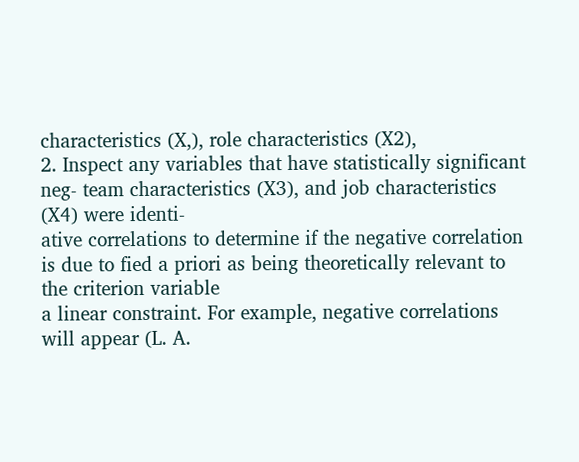characteristics (X,), role characteristics (X2),
2. Inspect any variables that have statistically significant neg- team characteristics (X3), and job characteristics (X4) were identi-
ative correlations to determine if the negative correlation is due to fied a priori as being theoretically relevant to the criterion variable
a linear constraint. For example, negative correlations will appear (L. A.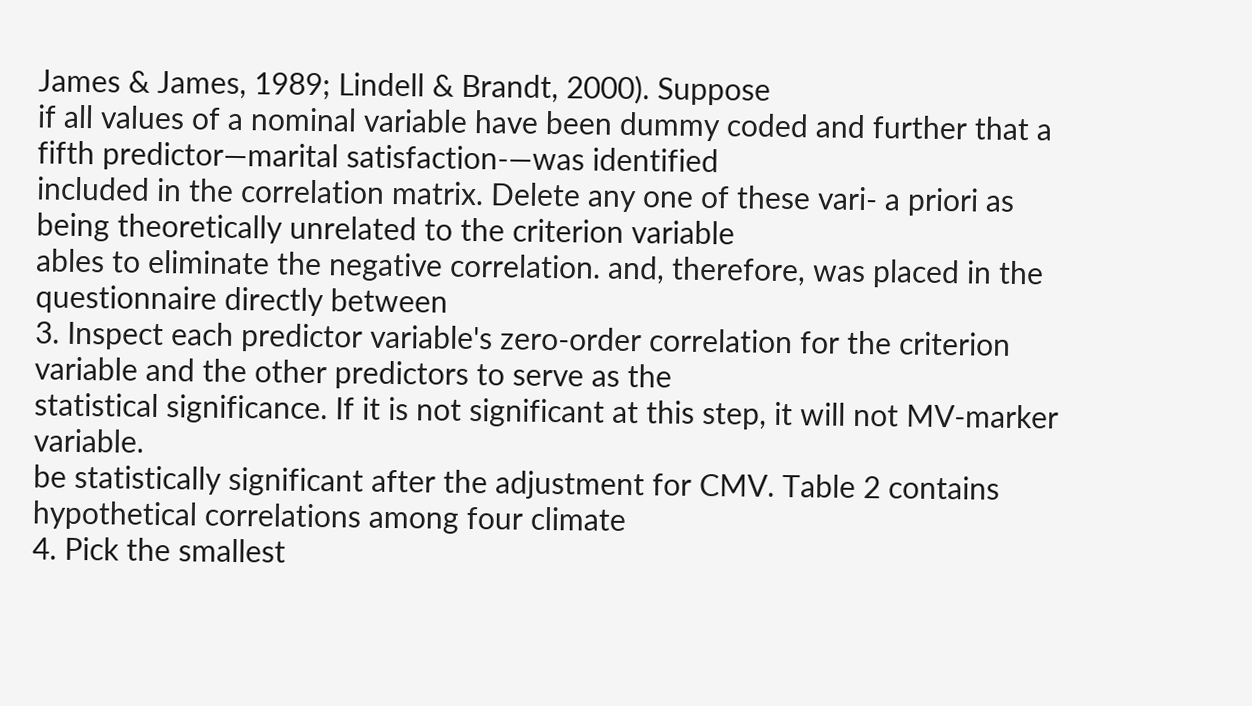James & James, 1989; Lindell & Brandt, 2000). Suppose
if all values of a nominal variable have been dummy coded and further that a fifth predictor—marital satisfaction-—was identified
included in the correlation matrix. Delete any one of these vari- a priori as being theoretically unrelated to the criterion variable
ables to eliminate the negative correlation. and, therefore, was placed in the questionnaire directly between
3. Inspect each predictor variable's zero-order correlation for the criterion variable and the other predictors to serve as the
statistical significance. If it is not significant at this step, it will not MV-marker variable.
be statistically significant after the adjustment for CMV. Table 2 contains hypothetical correlations among four climate
4. Pick the smallest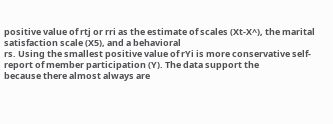positive value of rtj or rri as the estimate of scales (Xt-X^), the marital satisfaction scale (X5), and a behavioral
rs. Using the smallest positive value of rYi is more conservative self-report of member participation (Y). The data support the
because there almost always are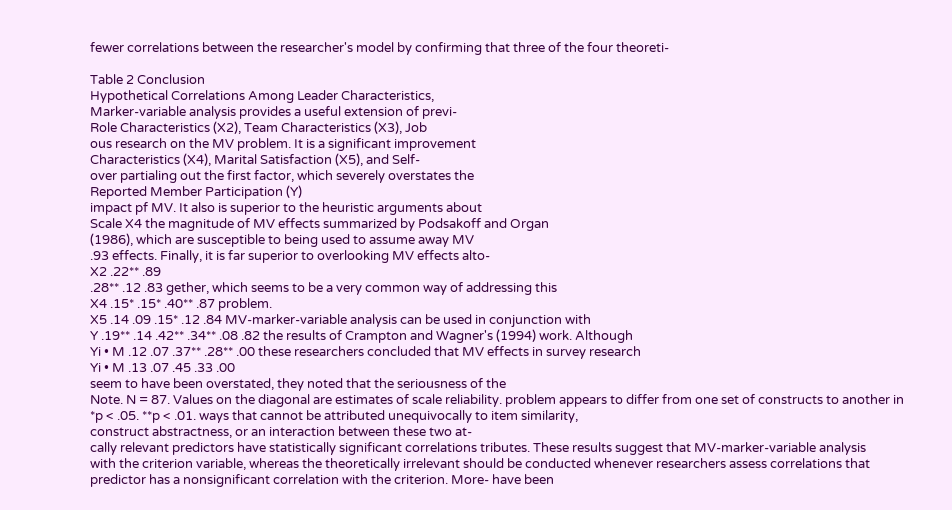fewer correlations between the researcher's model by confirming that three of the four theoreti-

Table 2 Conclusion
Hypothetical Correlations Among Leader Characteristics,
Marker-variable analysis provides a useful extension of previ-
Role Characteristics (X2), Team Characteristics (X3), Job
ous research on the MV problem. It is a significant improvement
Characteristics (X4), Marital Satisfaction (X5), and Self-
over partialing out the first factor, which severely overstates the
Reported Member Participation (Y)
impact pf MV. It also is superior to the heuristic arguments about
Scale X4 the magnitude of MV effects summarized by Podsakoff and Organ
(1986), which are susceptible to being used to assume away MV
.93 effects. Finally, it is far superior to overlooking MV effects alto-
X2 .22** .89
.28** .12 .83 gether, which seems to be a very common way of addressing this
X4 .15* .15* .40** .87 problem.
X5 .14 .09 .15* .12 .84 MV-marker-variable analysis can be used in conjunction with
Y .19** .14 .42** .34** .08 .82 the results of Crampton and Wagner's (1994) work. Although
Yi • M .12 .07 .37** .28** .00 these researchers concluded that MV effects in survey research
Yi • M .13 .07 .45 .33 .00
seem to have been overstated, they noted that the seriousness of the
Note. N = 87. Values on the diagonal are estimates of scale reliability. problem appears to differ from one set of constructs to another in
*p < .05. **p < .01. ways that cannot be attributed unequivocally to item similarity,
construct abstractness, or an interaction between these two at-
cally relevant predictors have statistically significant correlations tributes. These results suggest that MV-marker-variable analysis
with the criterion variable, whereas the theoretically irrelevant should be conducted whenever researchers assess correlations that
predictor has a nonsignificant correlation with the criterion. More- have been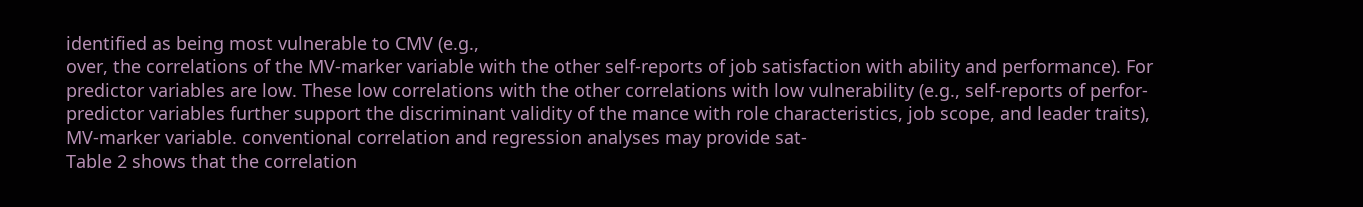identified as being most vulnerable to CMV (e.g.,
over, the correlations of the MV-marker variable with the other self-reports of job satisfaction with ability and performance). For
predictor variables are low. These low correlations with the other correlations with low vulnerability (e.g., self-reports of perfor-
predictor variables further support the discriminant validity of the mance with role characteristics, job scope, and leader traits),
MV-marker variable. conventional correlation and regression analyses may provide sat-
Table 2 shows that the correlation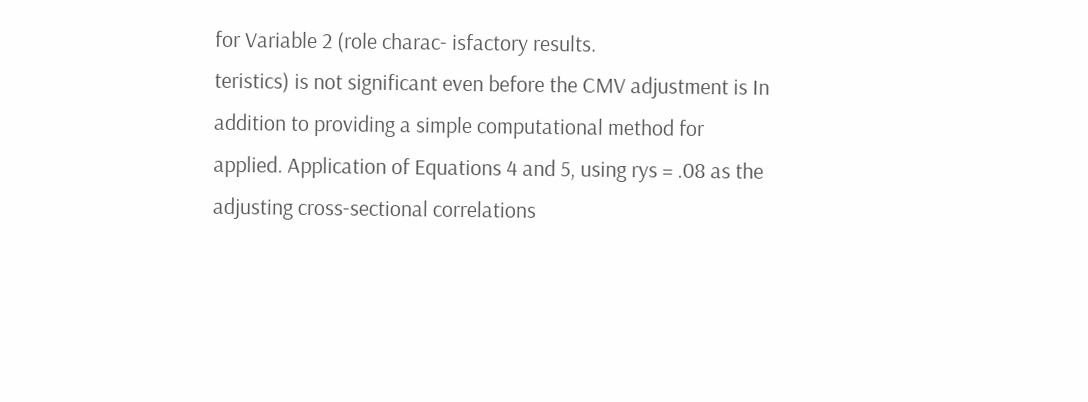for Variable 2 (role charac- isfactory results.
teristics) is not significant even before the CMV adjustment is In addition to providing a simple computational method for
applied. Application of Equations 4 and 5, using rys = .08 as the adjusting cross-sectional correlations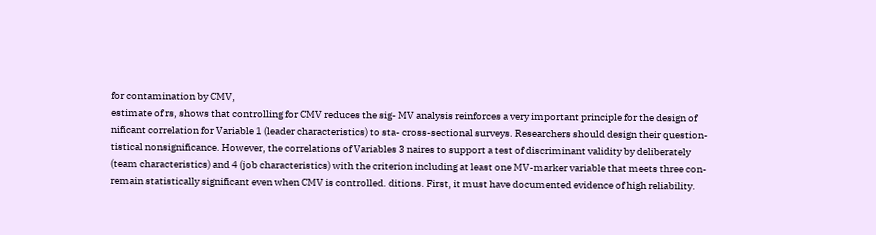for contamination by CMV,
estimate of rs, shows that controlling for CMV reduces the sig- MV analysis reinforces a very important principle for the design of
nificant correlation for Variable 1 (leader characteristics) to sta- cross-sectional surveys. Researchers should design their question-
tistical nonsignificance. However, the correlations of Variables 3 naires to support a test of discriminant validity by deliberately
(team characteristics) and 4 (job characteristics) with the criterion including at least one MV-marker variable that meets three con-
remain statistically significant even when CMV is controlled. ditions. First, it must have documented evidence of high reliability.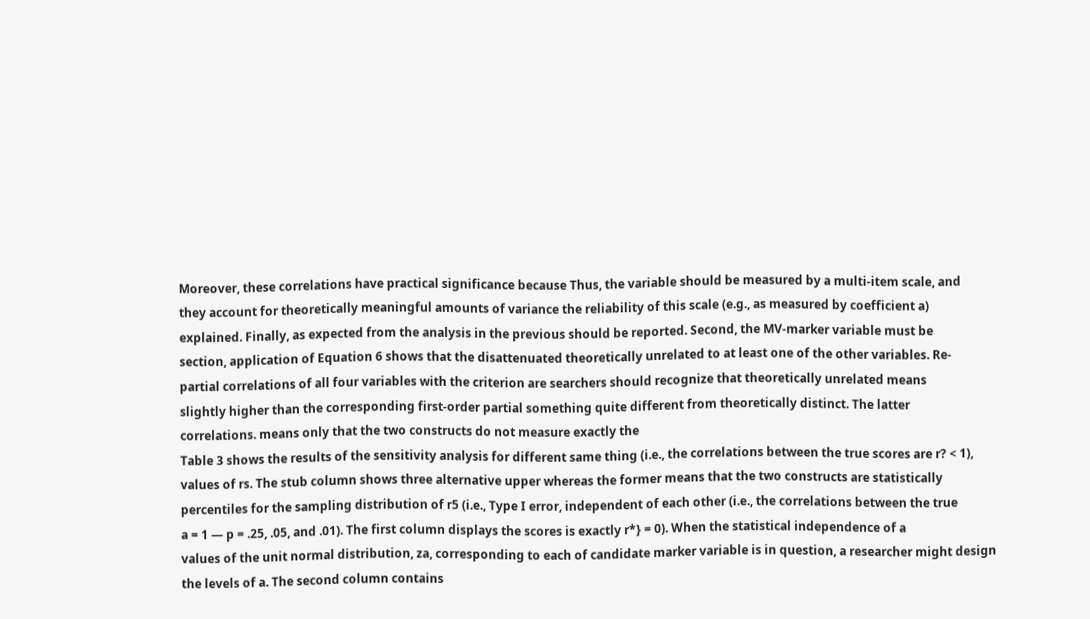Moreover, these correlations have practical significance because Thus, the variable should be measured by a multi-item scale, and
they account for theoretically meaningful amounts of variance the reliability of this scale (e.g., as measured by coefficient a)
explained. Finally, as expected from the analysis in the previous should be reported. Second, the MV-marker variable must be
section, application of Equation 6 shows that the disattenuated theoretically unrelated to at least one of the other variables. Re-
partial correlations of all four variables with the criterion are searchers should recognize that theoretically unrelated means
slightly higher than the corresponding first-order partial something quite different from theoretically distinct. The latter
correlations. means only that the two constructs do not measure exactly the
Table 3 shows the results of the sensitivity analysis for different same thing (i.e., the correlations between the true scores are r? < 1),
values of rs. The stub column shows three alternative upper whereas the former means that the two constructs are statistically
percentiles for the sampling distribution of r5 (i.e., Type I error, independent of each other (i.e., the correlations between the true
a = 1 — p = .25, .05, and .01). The first column displays the scores is exactly r*} = 0). When the statistical independence of a
values of the unit normal distribution, za, corresponding to each of candidate marker variable is in question, a researcher might design
the levels of a. The second column contains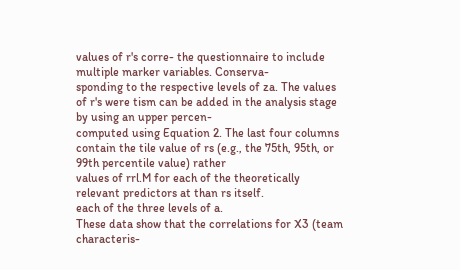values of r's corre- the questionnaire to include multiple marker variables. Conserva-
sponding to the respective levels of za. The values of r's were tism can be added in the analysis stage by using an upper percen-
computed using Equation 2. The last four columns contain the tile value of rs (e.g., the 75th, 95th, or 99th percentile value) rather
values of rrl.M for each of the theoretically relevant predictors at than rs itself.
each of the three levels of a.
These data show that the correlations for X3 (team characteris-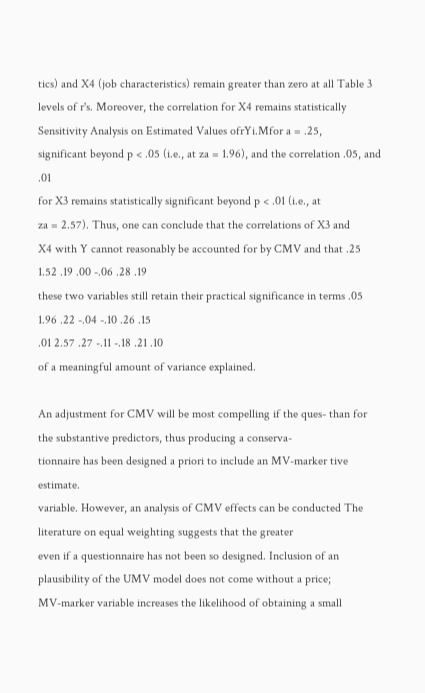tics) and X4 (job characteristics) remain greater than zero at all Table 3
levels of r's. Moreover, the correlation for X4 remains statistically Sensitivity Analysis on Estimated Values ofrYi.Mfor a = .25,
significant beyond p < .05 (i.e., at za = 1.96), and the correlation .05, and .01
for X3 remains statistically significant beyond p < .01 (i.e., at
za = 2.57). Thus, one can conclude that the correlations of X3 and
X4 with Y cannot reasonably be accounted for by CMV and that .25 1.52 .19 .00 -.06 .28 .19
these two variables still retain their practical significance in terms .05 1.96 .22 -.04 -.10 .26 .15
.01 2.57 .27 -.11 -.18 .21 .10
of a meaningful amount of variance explained.

An adjustment for CMV will be most compelling if the ques- than for the substantive predictors, thus producing a conserva-
tionnaire has been designed a priori to include an MV-marker tive estimate.
variable. However, an analysis of CMV effects can be conducted The literature on equal weighting suggests that the greater
even if a questionnaire has not been so designed. Inclusion of an plausibility of the UMV model does not come without a price;
MV-marker variable increases the likelihood of obtaining a small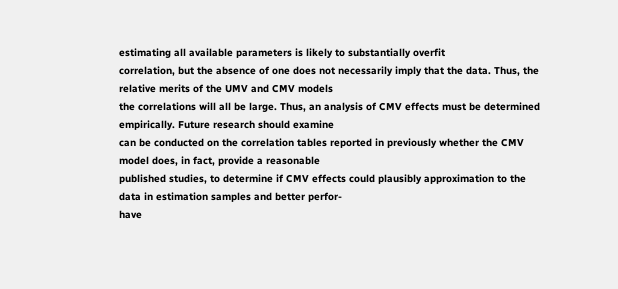estimating all available parameters is likely to substantially overfit
correlation, but the absence of one does not necessarily imply that the data. Thus, the relative merits of the UMV and CMV models
the correlations will all be large. Thus, an analysis of CMV effects must be determined empirically. Future research should examine
can be conducted on the correlation tables reported in previously whether the CMV model does, in fact, provide a reasonable
published studies, to determine if CMV effects could plausibly approximation to the data in estimation samples and better perfor-
have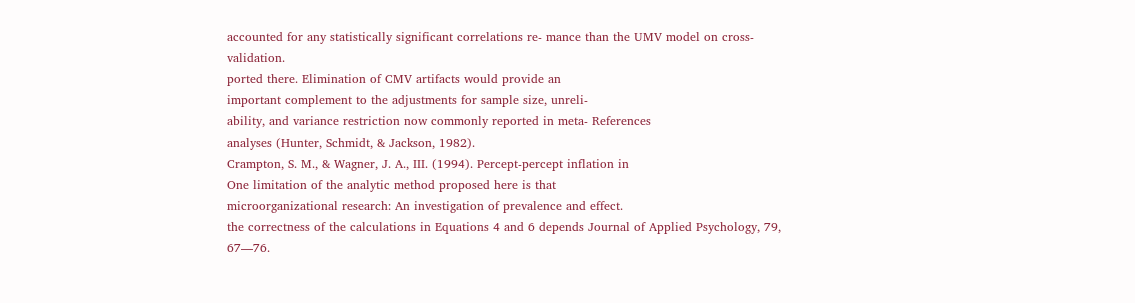accounted for any statistically significant correlations re- mance than the UMV model on cross-validation.
ported there. Elimination of CMV artifacts would provide an
important complement to the adjustments for sample size, unreli-
ability, and variance restriction now commonly reported in meta- References
analyses (Hunter, Schmidt, & Jackson, 1982).
Crampton, S. M., & Wagner, J. A., III. (1994). Percept-percept inflation in
One limitation of the analytic method proposed here is that
microorganizational research: An investigation of prevalence and effect.
the correctness of the calculations in Equations 4 and 6 depends Journal of Applied Psychology, 79, 67—76.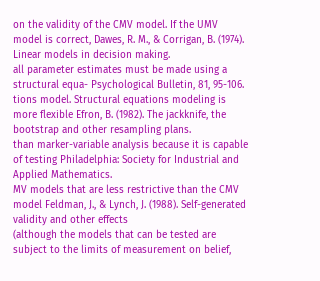on the validity of the CMV model. If the UMV model is correct, Dawes, R. M., & Corrigan, B. (1974). Linear models in decision making.
all parameter estimates must be made using a structural equa- Psychological Bulletin, 81, 95-106.
tions model. Structural equations modeling is more flexible Efron, B. (1982). The jackknife, the bootstrap and other resampling plans.
than marker-variable analysis because it is capable of testing Philadelphia: Society for Industrial and Applied Mathematics.
MV models that are less restrictive than the CMV model Feldman, J., & Lynch, J. (1988). Self-generated validity and other effects
(although the models that can be tested are subject to the limits of measurement on belief,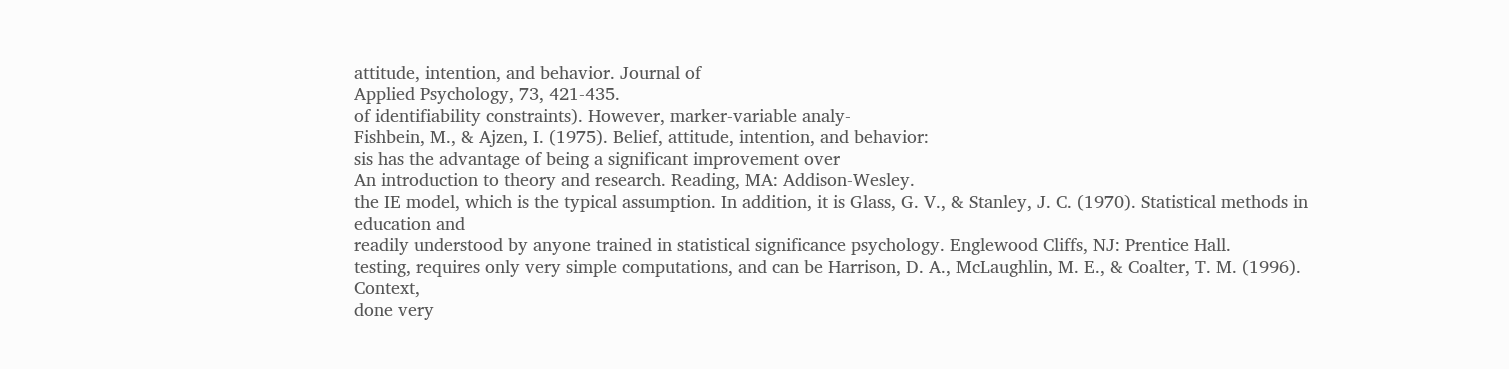attitude, intention, and behavior. Journal of
Applied Psychology, 73, 421-435.
of identifiability constraints). However, marker-variable analy-
Fishbein, M., & Ajzen, I. (1975). Belief, attitude, intention, and behavior:
sis has the advantage of being a significant improvement over
An introduction to theory and research. Reading, MA: Addison-Wesley.
the IE model, which is the typical assumption. In addition, it is Glass, G. V., & Stanley, J. C. (1970). Statistical methods in education and
readily understood by anyone trained in statistical significance psychology. Englewood Cliffs, NJ: Prentice Hall.
testing, requires only very simple computations, and can be Harrison, D. A., McLaughlin, M. E., & Coalter, T. M. (1996). Context,
done very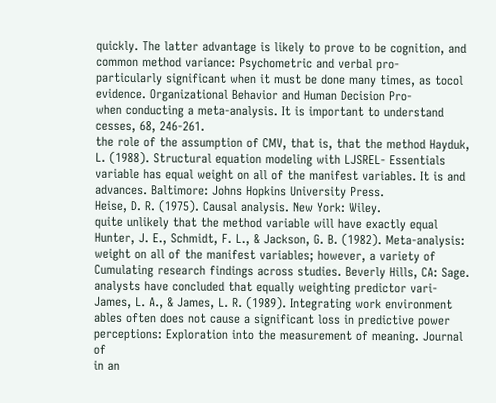quickly. The latter advantage is likely to prove to be cognition, and common method variance: Psychometric and verbal pro-
particularly significant when it must be done many times, as tocol evidence. Organizational Behavior and Human Decision Pro-
when conducting a meta-analysis. It is important to understand cesses, 68, 246-261.
the role of the assumption of CMV, that is, that the method Hayduk, L. (1988). Structural equation modeling with LJSREL- Essentials
variable has equal weight on all of the manifest variables. It is and advances. Baltimore: Johns Hopkins University Press.
Heise, D. R. (1975). Causal analysis. New York: Wiley.
quite unlikely that the method variable will have exactly equal
Hunter, J. E., Schmidt, F. L., & Jackson, G. B. (1982). Meta-analysis:
weight on all of the manifest variables; however, a variety of
Cumulating research findings across studies. Beverly Hills, CA: Sage.
analysts have concluded that equally weighting predictor vari- James, L. A., & James, L. R. (1989). Integrating work environment
ables often does not cause a significant loss in predictive power perceptions: Exploration into the measurement of meaning. Journal of
in an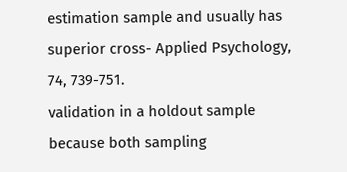estimation sample and usually has superior cross- Applied Psychology, 74, 739-751.
validation in a holdout sample because both sampling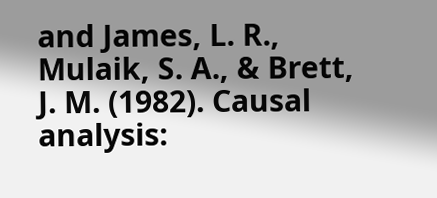and James, L. R., Mulaik, S. A., & Brett, J. M. (1982). Causal analysis: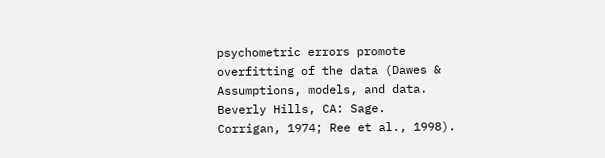psychometric errors promote overfitting of the data (Dawes & Assumptions, models, and data. Beverly Hills, CA: Sage.
Corrigan, 1974; Ree et al., 1998).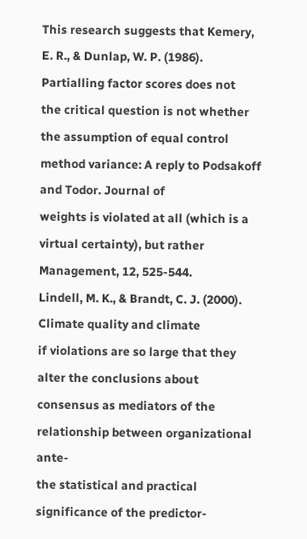This research suggests that Kemery, E. R., & Dunlap, W. P. (1986). Partialling factor scores does not
the critical question is not whether the assumption of equal control method variance: A reply to Podsakoff and Todor. Journal of
weights is violated at all (which is a virtual certainty), but rather Management, 12, 525-544.
Lindell, M. K., & Brandt, C. J. (2000). Climate quality and climate
if violations are so large that they alter the conclusions about
consensus as mediators of the relationship between organizational ante-
the statistical and practical significance of the predictor-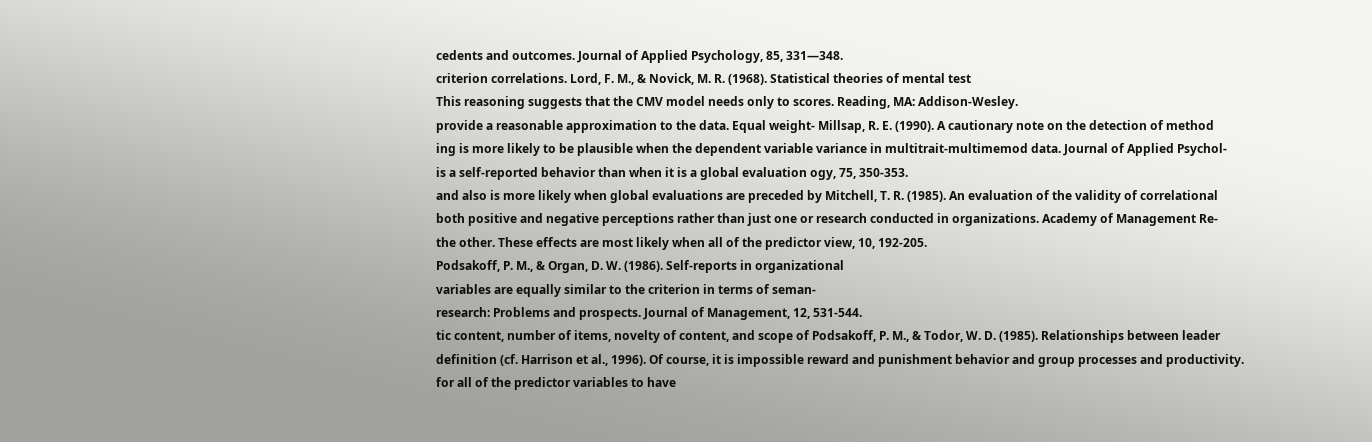cedents and outcomes. Journal of Applied Psychology, 85, 331—348.
criterion correlations. Lord, F. M., & Novick, M. R. (1968). Statistical theories of mental test
This reasoning suggests that the CMV model needs only to scores. Reading, MA: Addison-Wesley.
provide a reasonable approximation to the data. Equal weight- Millsap, R. E. (1990). A cautionary note on the detection of method
ing is more likely to be plausible when the dependent variable variance in multitrait-multimemod data. Journal of Applied Psychol-
is a self-reported behavior than when it is a global evaluation ogy, 75, 350-353.
and also is more likely when global evaluations are preceded by Mitchell, T. R. (1985). An evaluation of the validity of correlational
both positive and negative perceptions rather than just one or research conducted in organizations. Academy of Management Re-
the other. These effects are most likely when all of the predictor view, 10, 192-205.
Podsakoff, P. M., & Organ, D. W. (1986). Self-reports in organizational
variables are equally similar to the criterion in terms of seman-
research: Problems and prospects. Journal of Management, 12, 531-544.
tic content, number of items, novelty of content, and scope of Podsakoff, P. M., & Todor, W. D. (1985). Relationships between leader
definition (cf. Harrison et al., 1996). Of course, it is impossible reward and punishment behavior and group processes and productivity.
for all of the predictor variables to have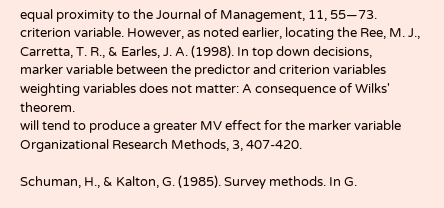equal proximity to the Journal of Management, 11, 55—73.
criterion variable. However, as noted earlier, locating the Ree, M. J., Carretta, T. R., & Earles, J. A. (1998). In top down decisions,
marker variable between the predictor and criterion variables weighting variables does not matter: A consequence of Wilks' theorem.
will tend to produce a greater MV effect for the marker variable Organizational Research Methods, 3, 407-420.

Schuman, H., & Kalton, G. (1985). Survey methods. In G.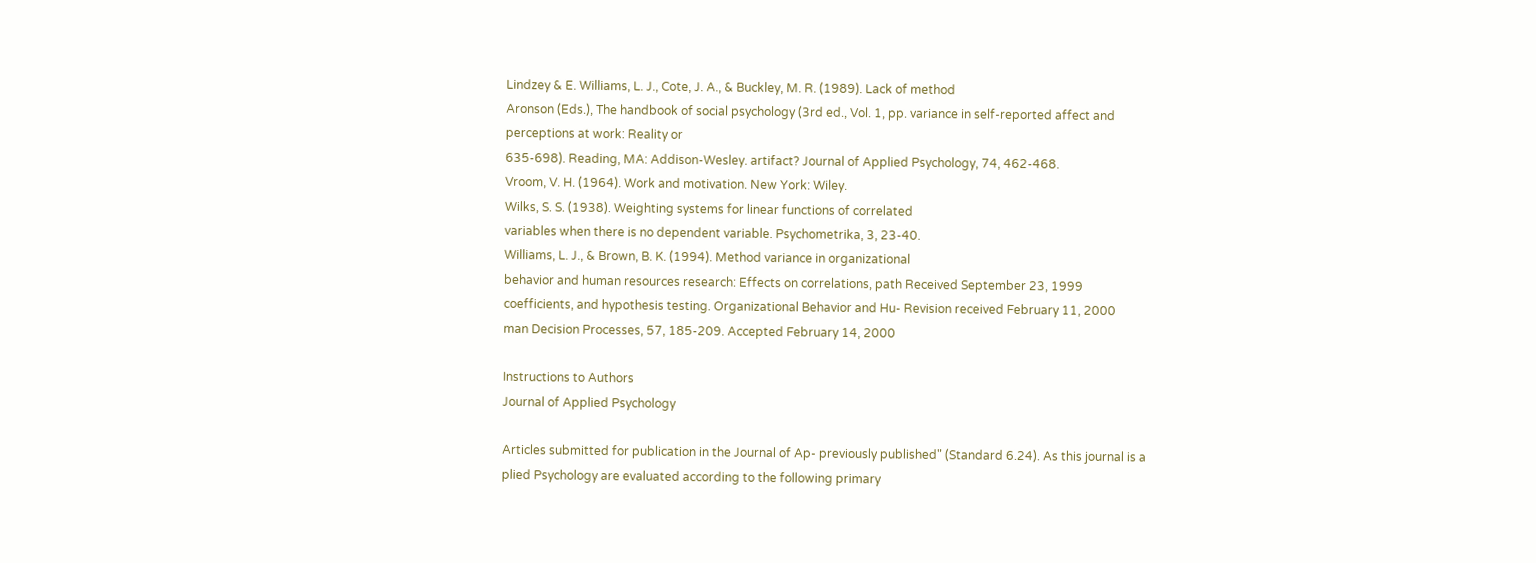Lindzey & E. Williams, L. J., Cote, J. A., & Buckley, M. R. (1989). Lack of method
Aronson (Eds.), The handbook of social psychology (3rd ed., Vol. 1, pp. variance in self-reported affect and perceptions at work: Reality or
635-698). Reading, MA: Addison-Wesley. artifact? Journal of Applied Psychology, 74, 462-468.
Vroom, V. H. (1964). Work and motivation. New York: Wiley.
Wilks, S. S. (1938). Weighting systems for linear functions of correlated
variables when there is no dependent variable. Psychometrika, 3, 23-40.
Williams, L. J., & Brown, B. K. (1994). Method variance in organizational
behavior and human resources research: Effects on correlations, path Received September 23, 1999
coefficients, and hypothesis testing. Organizational Behavior and Hu- Revision received February 11, 2000
man Decision Processes, 57, 185-209. Accepted February 14, 2000

Instructions to Authors
Journal of Applied Psychology

Articles submitted for publication in the Journal of Ap- previously published" (Standard 6.24). As this journal is a
plied Psychology are evaluated according to the following primary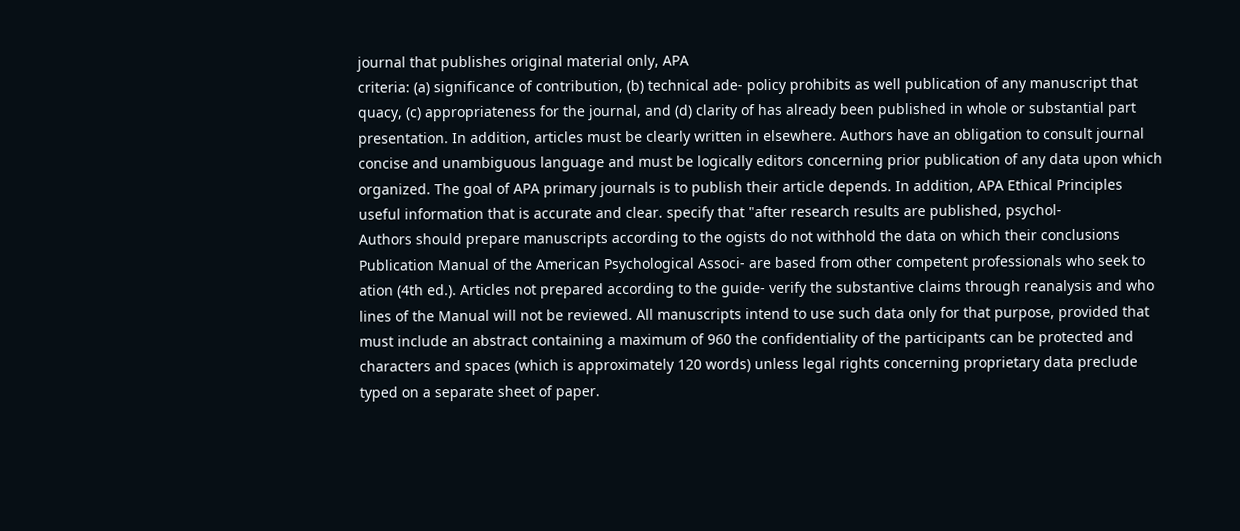journal that publishes original material only, APA
criteria: (a) significance of contribution, (b) technical ade- policy prohibits as well publication of any manuscript that
quacy, (c) appropriateness for the journal, and (d) clarity of has already been published in whole or substantial part
presentation. In addition, articles must be clearly written in elsewhere. Authors have an obligation to consult journal
concise and unambiguous language and must be logically editors concerning prior publication of any data upon which
organized. The goal of APA primary journals is to publish their article depends. In addition, APA Ethical Principles
useful information that is accurate and clear. specify that "after research results are published, psychol-
Authors should prepare manuscripts according to the ogists do not withhold the data on which their conclusions
Publication Manual of the American Psychological Associ- are based from other competent professionals who seek to
ation (4th ed.). Articles not prepared according to the guide- verify the substantive claims through reanalysis and who
lines of the Manual will not be reviewed. All manuscripts intend to use such data only for that purpose, provided that
must include an abstract containing a maximum of 960 the confidentiality of the participants can be protected and
characters and spaces (which is approximately 120 words) unless legal rights concerning proprietary data preclude
typed on a separate sheet of paper.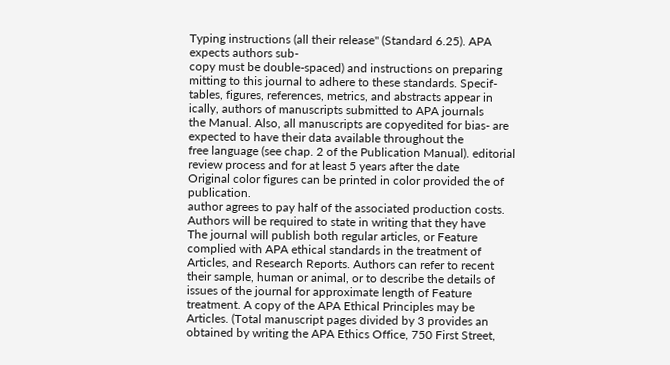Typing instructions (all their release" (Standard 6.25). APA expects authors sub-
copy must be double-spaced) and instructions on preparing mitting to this journal to adhere to these standards. Specif-
tables, figures, references, metrics, and abstracts appear in ically, authors of manuscripts submitted to APA journals
the Manual. Also, all manuscripts are copyedited for bias- are expected to have their data available throughout the
free language (see chap. 2 of the Publication Manual). editorial review process and for at least 5 years after the date
Original color figures can be printed in color provided the of publication.
author agrees to pay half of the associated production costs. Authors will be required to state in writing that they have
The journal will publish both regular articles, or Feature
complied with APA ethical standards in the treatment of
Articles, and Research Reports. Authors can refer to recent
their sample, human or animal, or to describe the details of
issues of the journal for approximate length of Feature
treatment. A copy of the APA Ethical Principles may be
Articles. (Total manuscript pages divided by 3 provides an
obtained by writing the APA Ethics Office, 750 First Street,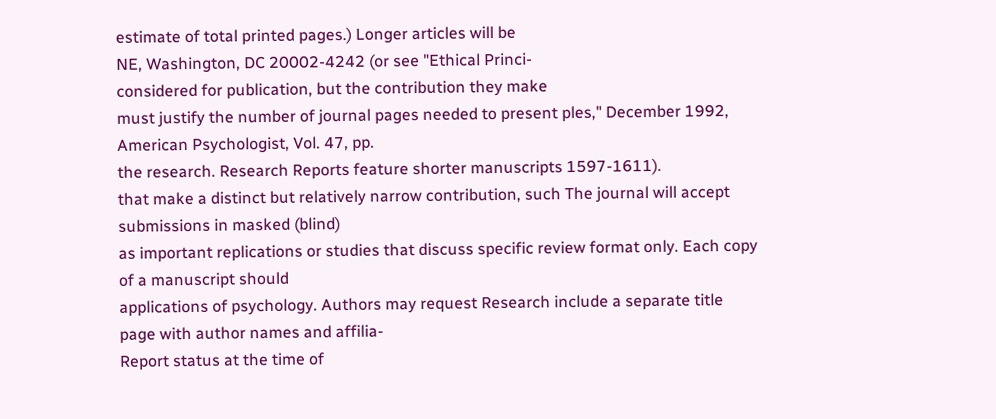estimate of total printed pages.) Longer articles will be
NE, Washington, DC 20002-4242 (or see "Ethical Princi-
considered for publication, but the contribution they make
must justify the number of journal pages needed to present ples," December 1992, American Psychologist, Vol. 47, pp.
the research. Research Reports feature shorter manuscripts 1597-1611).
that make a distinct but relatively narrow contribution, such The journal will accept submissions in masked (blind)
as important replications or studies that discuss specific review format only. Each copy of a manuscript should
applications of psychology. Authors may request Research include a separate title page with author names and affilia-
Report status at the time of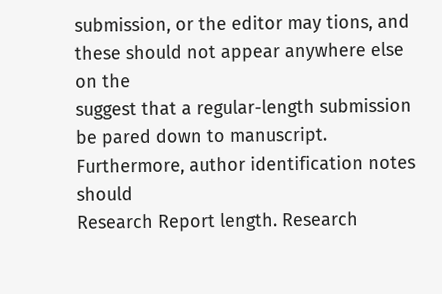submission, or the editor may tions, and these should not appear anywhere else on the
suggest that a regular-length submission be pared down to manuscript. Furthermore, author identification notes should
Research Report length. Research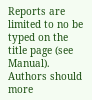Reports are limited to no be typed on the title page (see Manual). Authors should
more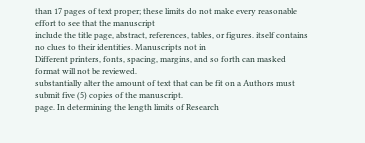than 17 pages of text proper; these limits do not make every reasonable effort to see that the manuscript
include the title page, abstract, references, tables, or figures. itself contains no clues to their identities. Manuscripts not in
Different printers, fonts, spacing, margins, and so forth can masked format will not be reviewed.
substantially alter the amount of text that can be fit on a Authors must submit five (5) copies of the manuscript.
page. In determining the length limits of Research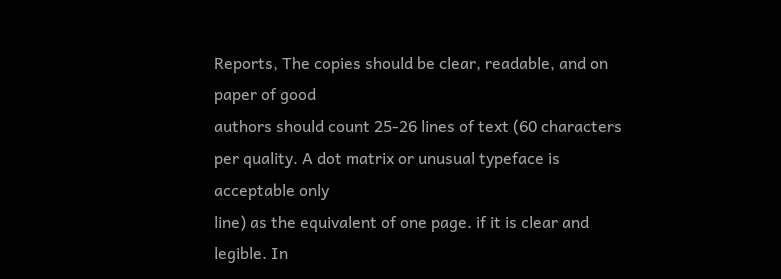Reports, The copies should be clear, readable, and on paper of good
authors should count 25-26 lines of text (60 characters per quality. A dot matrix or unusual typeface is acceptable only
line) as the equivalent of one page. if it is clear and legible. In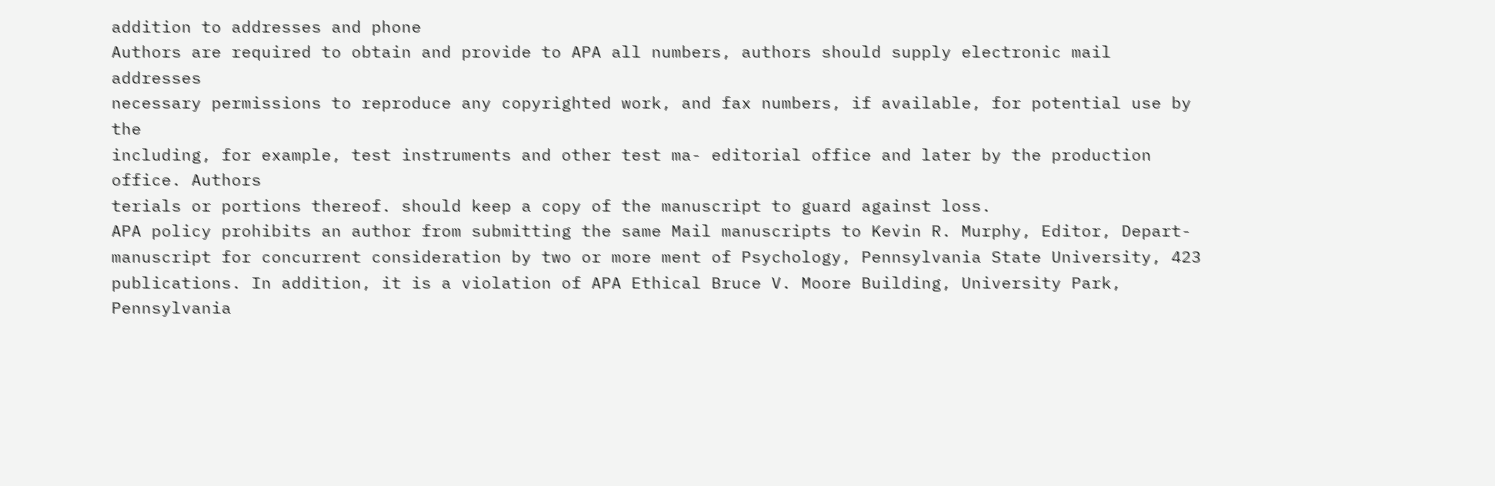addition to addresses and phone
Authors are required to obtain and provide to APA all numbers, authors should supply electronic mail addresses
necessary permissions to reproduce any copyrighted work, and fax numbers, if available, for potential use by the
including, for example, test instruments and other test ma- editorial office and later by the production office. Authors
terials or portions thereof. should keep a copy of the manuscript to guard against loss.
APA policy prohibits an author from submitting the same Mail manuscripts to Kevin R. Murphy, Editor, Depart-
manuscript for concurrent consideration by two or more ment of Psychology, Pennsylvania State University, 423
publications. In addition, it is a violation of APA Ethical Bruce V. Moore Building, University Park, Pennsylvania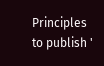Principles to publish '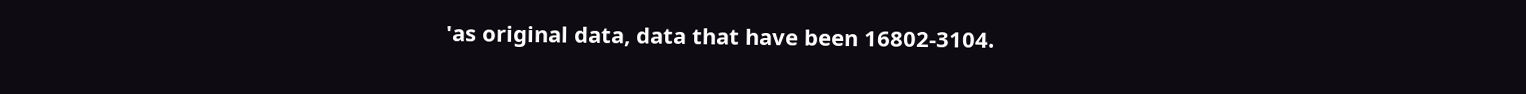'as original data, data that have been 16802-3104.